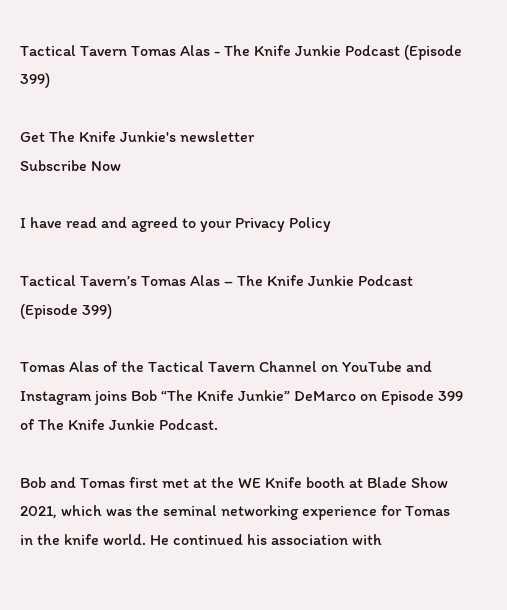Tactical Tavern Tomas Alas - The Knife Junkie Podcast (Episode 399)

Get The Knife Junkie's newsletter
Subscribe Now

I have read and agreed to your Privacy Policy

Tactical Tavern’s Tomas Alas – The Knife Junkie Podcast (Episode 399)

Tomas Alas of the Tactical Tavern Channel on YouTube and Instagram joins Bob “The Knife Junkie” DeMarco on Episode 399 of The Knife Junkie Podcast.

Bob and Tomas first met at the WE Knife booth at Blade Show 2021, which was the seminal networking experience for Tomas in the knife world. He continued his association with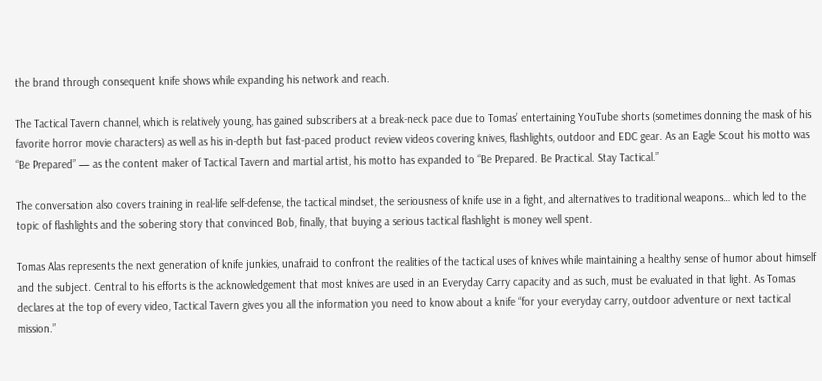the brand through consequent knife shows while expanding his network and reach.

The Tactical Tavern channel, which is relatively young, has gained subscribers at a break-neck pace due to Tomas’ entertaining YouTube shorts (sometimes donning the mask of his favorite horror movie characters) as well as his in-depth but fast-paced product review videos covering knives, flashlights, outdoor and EDC gear. As an Eagle Scout his motto was “Be Prepared” — as the content maker of Tactical Tavern and martial artist, his motto has expanded to “Be Prepared. Be Practical. Stay Tactical.”

The conversation also covers training in real-life self-defense, the tactical mindset, the seriousness of knife use in a fight, and alternatives to traditional weapons… which led to the topic of flashlights and the sobering story that convinced Bob, finally, that buying a serious tactical flashlight is money well spent.

Tomas Alas represents the next generation of knife junkies, unafraid to confront the realities of the tactical uses of knives while maintaining a healthy sense of humor about himself and the subject. Central to his efforts is the acknowledgement that most knives are used in an Everyday Carry capacity and as such, must be evaluated in that light. As Tomas declares at the top of every video, Tactical Tavern gives you all the information you need to know about a knife “for your everyday carry, outdoor adventure or next tactical mission.”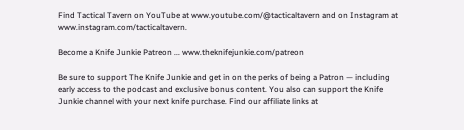Find Tactical Tavern on YouTube at www.youtube.com/@tacticaltavern and on Instagram at www.instagram.com/tacticaltavern.

Become a Knife Junkie Patreon ... www.theknifejunkie.com/patreon

Be sure to support The Knife Junkie and get in on the perks of being a Patron — including early access to the podcast and exclusive bonus content. You also can support the Knife Junkie channel with your next knife purchase. Find our affiliate links at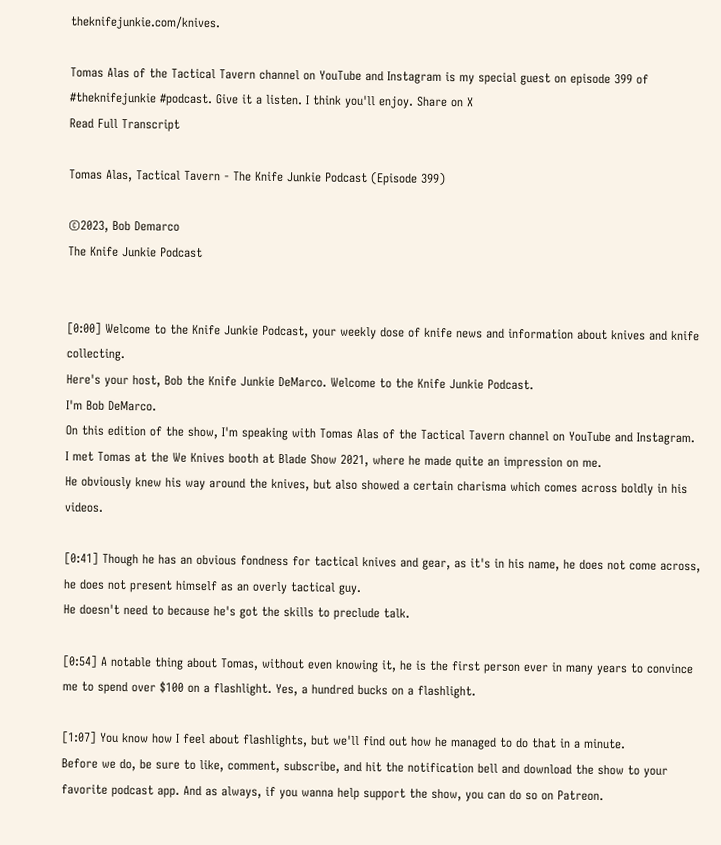theknifejunkie.com/knives.

Tomas Alas of the Tactical Tavern channel on YouTube and Instagram is my special guest on episode 399 of #theknifejunkie #podcast. Give it a listen. I think you'll enjoy. Share on X
Read Full Transcript

Tomas Alas, Tactical Tavern - The Knife Junkie Podcast (Episode 399)

©2023, Bob Demarco
The Knife Junkie Podcast


[0:00] Welcome to the Knife Junkie Podcast, your weekly dose of knife news and information about knives and knife collecting.
Here's your host, Bob the Knife Junkie DeMarco. Welcome to the Knife Junkie Podcast.
I'm Bob DeMarco.
On this edition of the show, I'm speaking with Tomas Alas of the Tactical Tavern channel on YouTube and Instagram.
I met Tomas at the We Knives booth at Blade Show 2021, where he made quite an impression on me.
He obviously knew his way around the knives, but also showed a certain charisma which comes across boldly in his videos.

[0:41] Though he has an obvious fondness for tactical knives and gear, as it's in his name, he does not come across, he does not present himself as an overly tactical guy.
He doesn't need to because he's got the skills to preclude talk.

[0:54] A notable thing about Tomas, without even knowing it, he is the first person ever in many years to convince me to spend over $100 on a flashlight. Yes, a hundred bucks on a flashlight.

[1:07] You know how I feel about flashlights, but we'll find out how he managed to do that in a minute.
Before we do, be sure to like, comment, subscribe, and hit the notification bell and download the show to your favorite podcast app. And as always, if you wanna help support the show, you can do so on Patreon.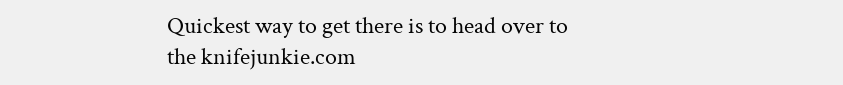Quickest way to get there is to head over to the knifejunkie.com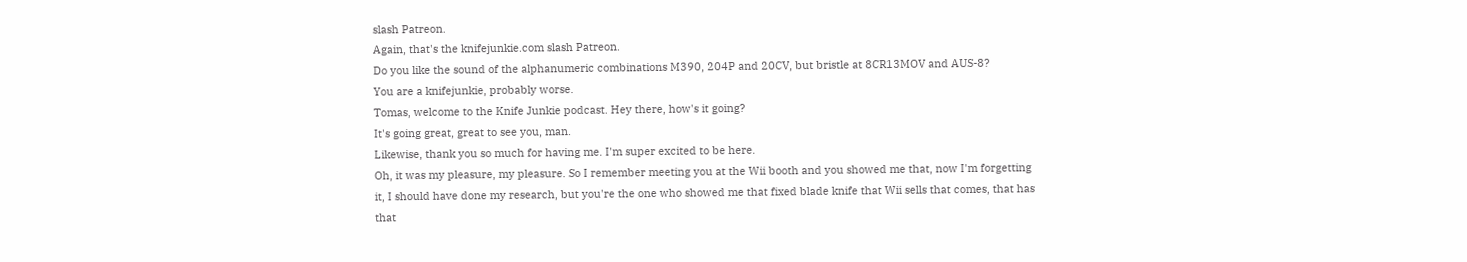slash Patreon.
Again, that's the knifejunkie.com slash Patreon.
Do you like the sound of the alphanumeric combinations M390, 204P and 20CV, but bristle at 8CR13MOV and AUS-8?
You are a knifejunkie, probably worse.
Tomas, welcome to the Knife Junkie podcast. Hey there, how's it going?
It's going great, great to see you, man.
Likewise, thank you so much for having me. I'm super excited to be here.
Oh, it was my pleasure, my pleasure. So I remember meeting you at the Wii booth and you showed me that, now I'm forgetting it, I should have done my research, but you're the one who showed me that fixed blade knife that Wii sells that comes, that has that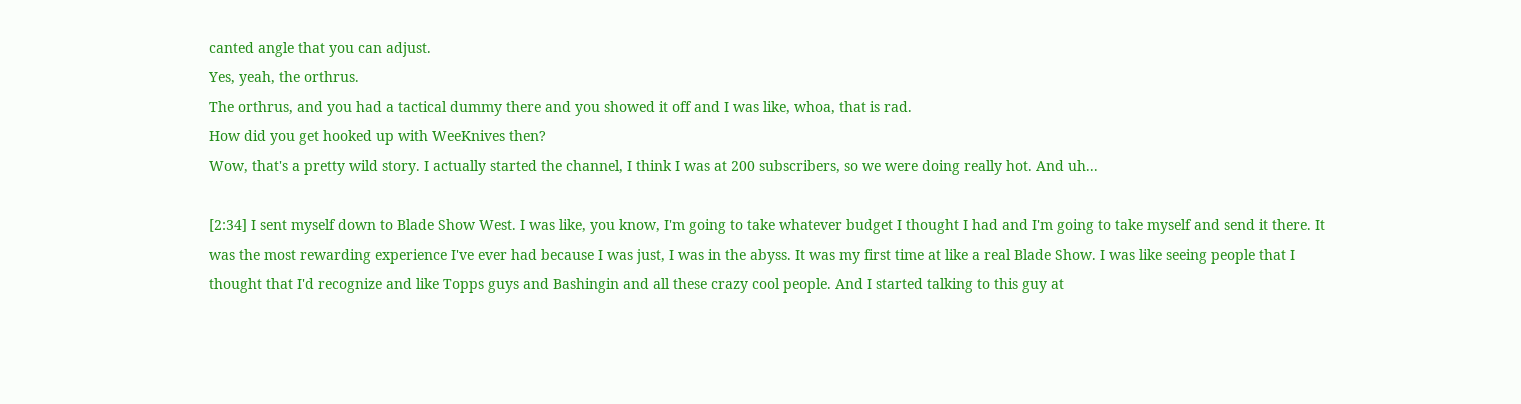canted angle that you can adjust.
Yes, yeah, the orthrus.
The orthrus, and you had a tactical dummy there and you showed it off and I was like, whoa, that is rad.
How did you get hooked up with WeeKnives then?
Wow, that's a pretty wild story. I actually started the channel, I think I was at 200 subscribers, so we were doing really hot. And uh...

[2:34] I sent myself down to Blade Show West. I was like, you know, I'm going to take whatever budget I thought I had and I'm going to take myself and send it there. It was the most rewarding experience I've ever had because I was just, I was in the abyss. It was my first time at like a real Blade Show. I was like seeing people that I thought that I'd recognize and like Topps guys and Bashingin and all these crazy cool people. And I started talking to this guy at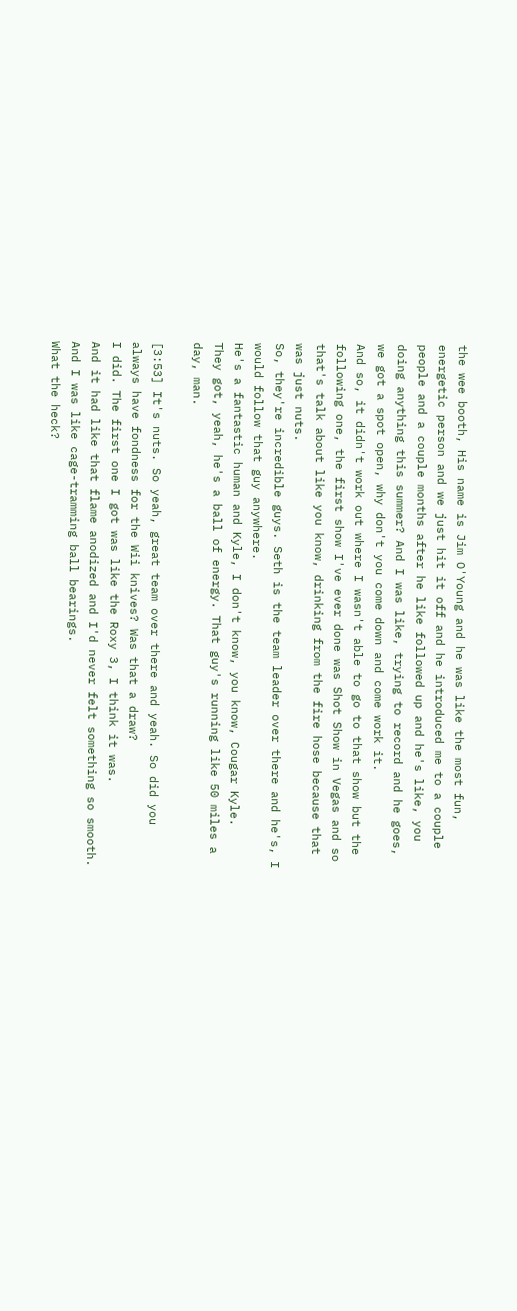the wee booth, His name is Jim O'Young and he was like the most fun, energetic person and we just hit it off and he introduced me to a couple people and a couple months after he like followed up and he's like, you doing anything this summer? And I was like, trying to record and he goes, we got a spot open, why don't you come down and come work it.
And so, it didn't work out where I wasn't able to go to that show but the following one, the first show I've ever done was Shot Show in Vegas and so that's talk about like you know, drinking from the fire hose because that was just nuts.
So, they're incredible guys. Seth is the team leader over there and he's, I would follow that guy anywhere.
He's a fantastic human and Kyle, I don't know, you know, Cougar Kyle.
They got, yeah, he's a ball of energy. That guy's running like 50 miles a day, man.

[3:53] It's nuts. So yeah, great team over there and yeah. So did you always have fondness for the Wii knives? Was that a draw?
I did. The first one I got was like the Roxy 3, I think it was.
And it had like that flame anodized and I'd never felt something so smooth.
And I was like cage-tramming ball bearings.
What the heck?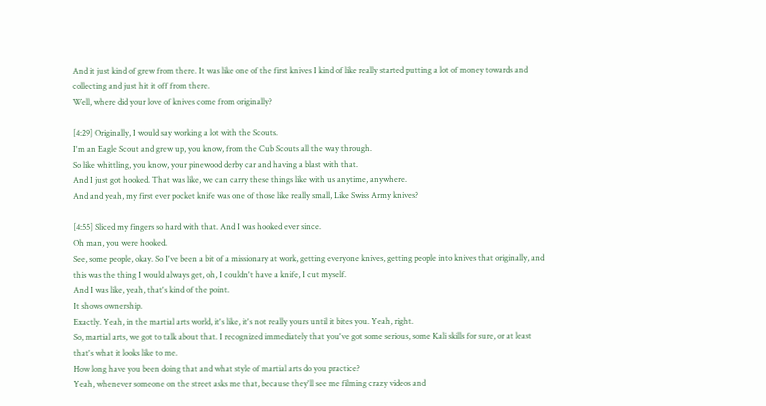And it just kind of grew from there. It was like one of the first knives I kind of like really started putting a lot of money towards and collecting and just hit it off from there.
Well, where did your love of knives come from originally?

[4:29] Originally, I would say working a lot with the Scouts.
I'm an Eagle Scout and grew up, you know, from the Cub Scouts all the way through.
So like whittling, you know, your pinewood derby car and having a blast with that.
And I just got hooked. That was like, we can carry these things like with us anytime, anywhere.
And and yeah, my first ever pocket knife was one of those like really small, Like Swiss Army knives?

[4:55] Sliced my fingers so hard with that. And I was hooked ever since.
Oh man, you were hooked.
See, some people, okay. So I've been a bit of a missionary at work, getting everyone knives, getting people into knives that originally, and this was the thing I would always get, oh, I couldn't have a knife, I cut myself.
And I was like, yeah, that's kind of the point.
It shows ownership.
Exactly. Yeah, in the martial arts world, it's like, it's not really yours until it bites you. Yeah, right.
So, martial arts, we got to talk about that. I recognized immediately that you've got some serious, some Kali skills for sure, or at least that's what it looks like to me.
How long have you been doing that and what style of martial arts do you practice?
Yeah, whenever someone on the street asks me that, because they'll see me filming crazy videos and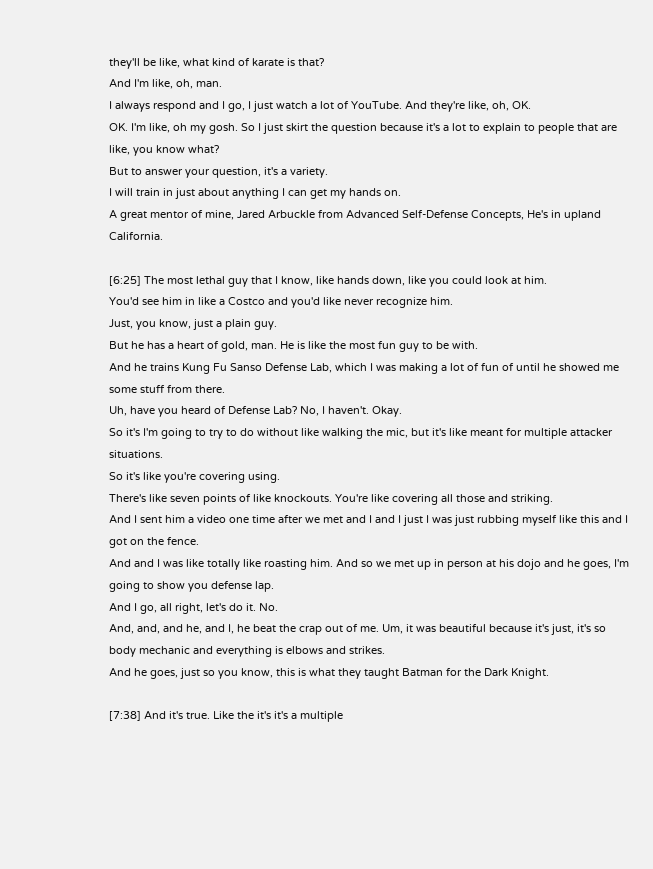they'll be like, what kind of karate is that?
And I'm like, oh, man.
I always respond and I go, I just watch a lot of YouTube. And they're like, oh, OK.
OK. I'm like, oh my gosh. So I just skirt the question because it's a lot to explain to people that are like, you know what?
But to answer your question, it's a variety.
I will train in just about anything I can get my hands on.
A great mentor of mine, Jared Arbuckle from Advanced Self-Defense Concepts, He's in upland California.

[6:25] The most lethal guy that I know, like hands down, like you could look at him.
You'd see him in like a Costco and you'd like never recognize him.
Just, you know, just a plain guy.
But he has a heart of gold, man. He is like the most fun guy to be with.
And he trains Kung Fu Sanso Defense Lab, which I was making a lot of fun of until he showed me some stuff from there.
Uh, have you heard of Defense Lab? No, I haven't. Okay.
So it's I'm going to try to do without like walking the mic, but it's like meant for multiple attacker situations.
So it's like you're covering using.
There's like seven points of like knockouts. You're like covering all those and striking.
And I sent him a video one time after we met and I and I just I was just rubbing myself like this and I got on the fence.
And and I was like totally like roasting him. And so we met up in person at his dojo and he goes, I'm going to show you defense lap.
And I go, all right, let's do it. No.
And, and, and he, and I, he beat the crap out of me. Um, it was beautiful because it's just, it's so body mechanic and everything is elbows and strikes.
And he goes, just so you know, this is what they taught Batman for the Dark Knight.

[7:38] And it's true. Like the it's it's a multiple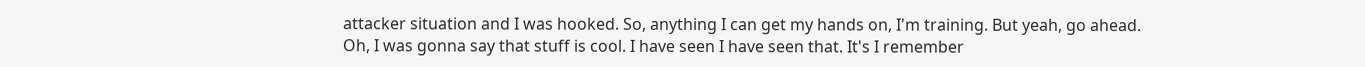attacker situation and I was hooked. So, anything I can get my hands on, I'm training. But yeah, go ahead.
Oh, I was gonna say that stuff is cool. I have seen I have seen that. It's I remember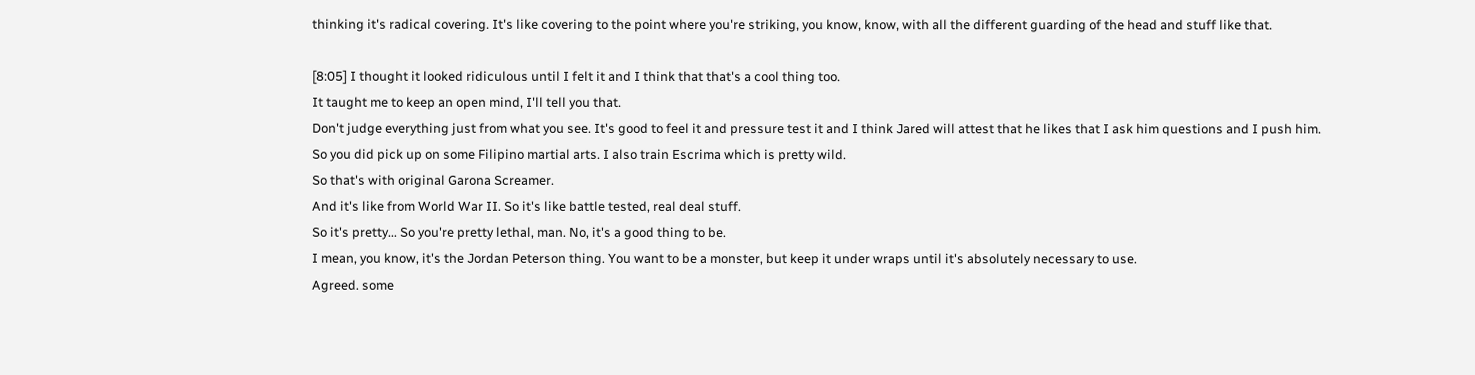thinking it's radical covering. It's like covering to the point where you're striking, you know, know, with all the different guarding of the head and stuff like that.

[8:05] I thought it looked ridiculous until I felt it and I think that that's a cool thing too.
It taught me to keep an open mind, I'll tell you that.
Don't judge everything just from what you see. It's good to feel it and pressure test it and I think Jared will attest that he likes that I ask him questions and I push him.
So you did pick up on some Filipino martial arts. I also train Escrima which is pretty wild.
So that's with original Garona Screamer.
And it's like from World War II. So it's like battle tested, real deal stuff.
So it's pretty... So you're pretty lethal, man. No, it's a good thing to be.
I mean, you know, it's the Jordan Peterson thing. You want to be a monster, but keep it under wraps until it's absolutely necessary to use.
Agreed. some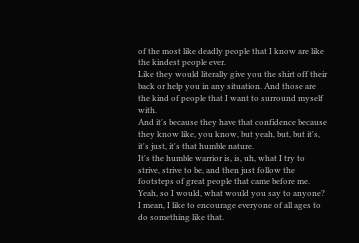of the most like deadly people that I know are like the kindest people ever.
Like they would literally give you the shirt off their back or help you in any situation. And those are the kind of people that I want to surround myself with.
And it's because they have that confidence because they know like, you know, but yeah, but, but it's, it's just, it's that humble nature.
It's the humble warrior is, is, uh, what I try to strive, strive to be, and then just follow the footsteps of great people that came before me.
Yeah, so I would, what would you say to anyone? I mean, I like to encourage everyone of all ages to do something like that.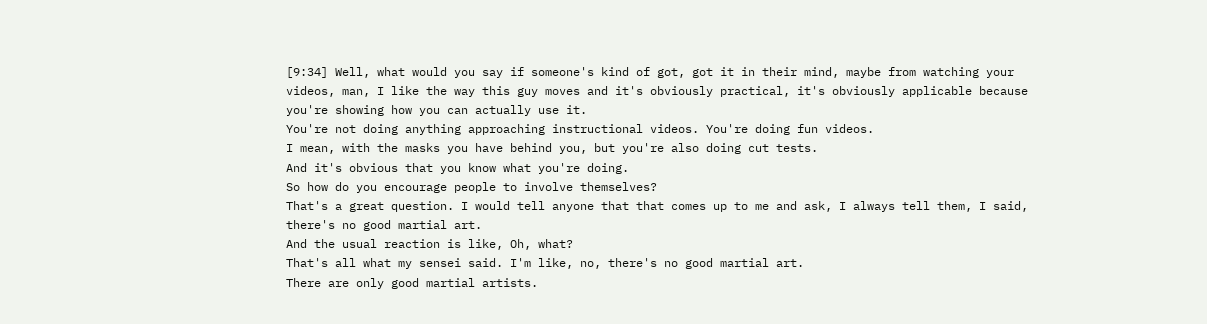[9:34] Well, what would you say if someone's kind of got, got it in their mind, maybe from watching your videos, man, I like the way this guy moves and it's obviously practical, it's obviously applicable because you're showing how you can actually use it.
You're not doing anything approaching instructional videos. You're doing fun videos.
I mean, with the masks you have behind you, but you're also doing cut tests.
And it's obvious that you know what you're doing.
So how do you encourage people to involve themselves?
That's a great question. I would tell anyone that that comes up to me and ask, I always tell them, I said, there's no good martial art.
And the usual reaction is like, Oh, what?
That's all what my sensei said. I'm like, no, there's no good martial art.
There are only good martial artists.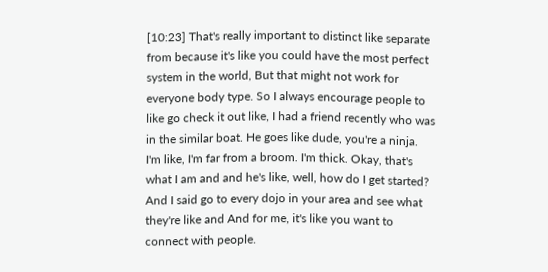[10:23] That's really important to distinct like separate from because it's like you could have the most perfect system in the world, But that might not work for everyone body type. So I always encourage people to like go check it out like, I had a friend recently who was in the similar boat. He goes like dude, you're a ninja. I'm like, I'm far from a broom. I'm thick. Okay, that's what I am and and he's like, well, how do I get started?
And I said go to every dojo in your area and see what they're like and And for me, it's like you want to connect with people.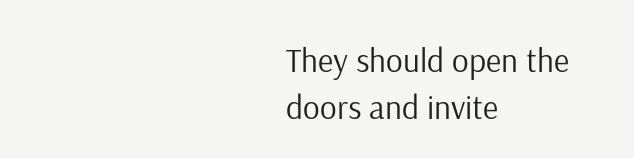They should open the doors and invite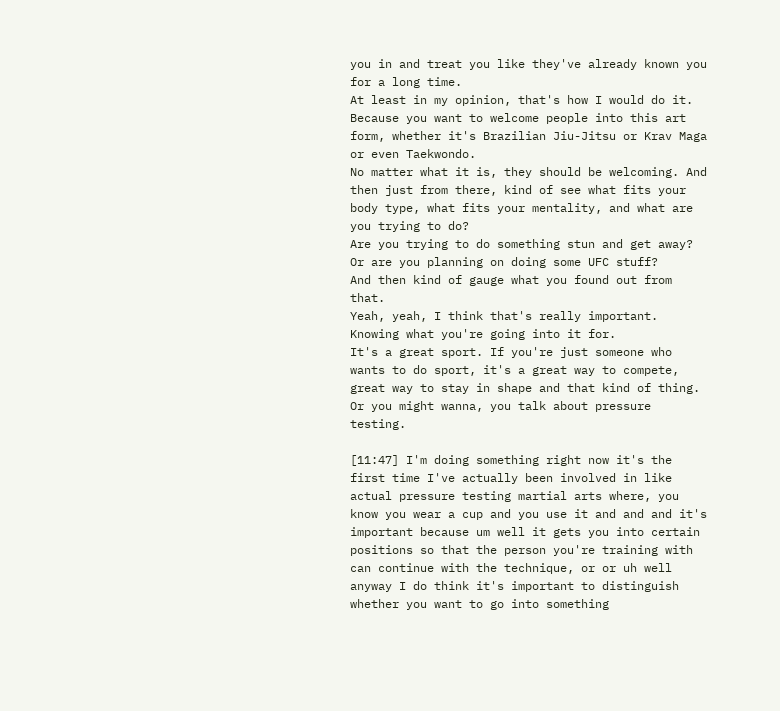you in and treat you like they've already known you for a long time.
At least in my opinion, that's how I would do it. Because you want to welcome people into this art form, whether it's Brazilian Jiu-Jitsu or Krav Maga or even Taekwondo.
No matter what it is, they should be welcoming. And then just from there, kind of see what fits your body type, what fits your mentality, and what are you trying to do?
Are you trying to do something stun and get away? Or are you planning on doing some UFC stuff?
And then kind of gauge what you found out from that.
Yeah, yeah, I think that's really important. Knowing what you're going into it for.
It's a great sport. If you're just someone who wants to do sport, it's a great way to compete, great way to stay in shape and that kind of thing.
Or you might wanna, you talk about pressure testing.

[11:47] I'm doing something right now it's the first time I've actually been involved in like actual pressure testing martial arts where, you know you wear a cup and you use it and and and it's important because um well it gets you into certain positions so that the person you're training with can continue with the technique, or or uh well anyway I do think it's important to distinguish whether you want to go into something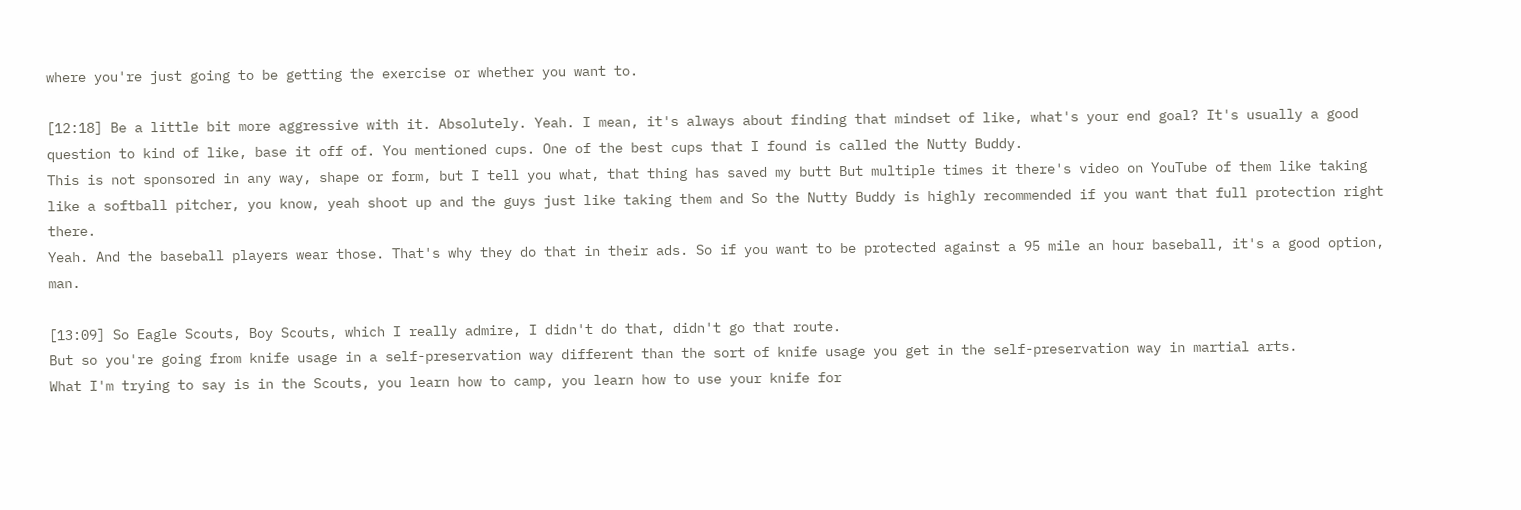where you're just going to be getting the exercise or whether you want to.

[12:18] Be a little bit more aggressive with it. Absolutely. Yeah. I mean, it's always about finding that mindset of like, what's your end goal? It's usually a good question to kind of like, base it off of. You mentioned cups. One of the best cups that I found is called the Nutty Buddy.
This is not sponsored in any way, shape or form, but I tell you what, that thing has saved my butt But multiple times it there's video on YouTube of them like taking like a softball pitcher, you know, yeah shoot up and the guys just like taking them and So the Nutty Buddy is highly recommended if you want that full protection right there.
Yeah. And the baseball players wear those. That's why they do that in their ads. So if you want to be protected against a 95 mile an hour baseball, it's a good option, man.

[13:09] So Eagle Scouts, Boy Scouts, which I really admire, I didn't do that, didn't go that route.
But so you're going from knife usage in a self-preservation way different than the sort of knife usage you get in the self-preservation way in martial arts.
What I'm trying to say is in the Scouts, you learn how to camp, you learn how to use your knife for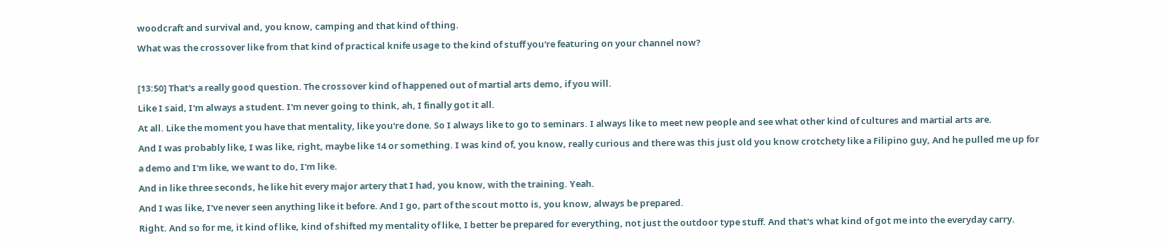woodcraft and survival and, you know, camping and that kind of thing.
What was the crossover like from that kind of practical knife usage to the kind of stuff you're featuring on your channel now?

[13:50] That's a really good question. The crossover kind of happened out of martial arts demo, if you will.
Like I said, I'm always a student. I'm never going to think, ah, I finally got it all.
At all. Like the moment you have that mentality, like you're done. So I always like to go to seminars. I always like to meet new people and see what other kind of cultures and martial arts are.
And I was probably like, I was like, right, maybe like 14 or something. I was kind of, you know, really curious and there was this just old you know crotchety like a Filipino guy, And he pulled me up for a demo and I'm like, we want to do, I'm like.
And in like three seconds, he like hit every major artery that I had, you know, with the training. Yeah.
And I was like, I've never seen anything like it before. And I go, part of the scout motto is, you know, always be prepared.
Right. And so for me, it kind of like, kind of shifted my mentality of like, I better be prepared for everything, not just the outdoor type stuff. And that's what kind of got me into the everyday carry.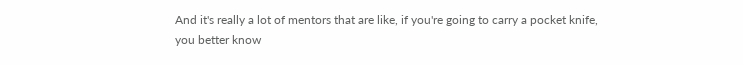And it's really a lot of mentors that are like, if you're going to carry a pocket knife, you better know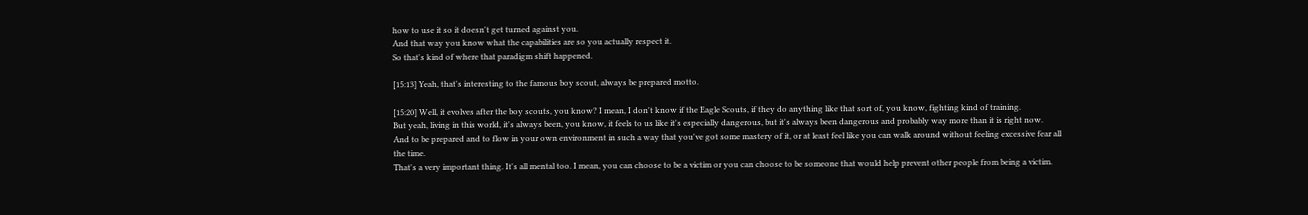how to use it so it doesn't get turned against you.
And that way you know what the capabilities are so you actually respect it.
So that's kind of where that paradigm shift happened.

[15:13] Yeah, that's interesting to the famous boy scout, always be prepared motto.

[15:20] Well, it evolves after the boy scouts, you know? I mean, I don't know if the Eagle Scouts, if they do anything like that sort of, you know, fighting kind of training.
But yeah, living in this world, it's always been, you know, it feels to us like it's especially dangerous, but it's always been dangerous and probably way more than it is right now.
And to be prepared and to flow in your own environment in such a way that you've got some mastery of it, or at least feel like you can walk around without feeling excessive fear all the time.
That's a very important thing. It's all mental too. I mean, you can choose to be a victim or you can choose to be someone that would help prevent other people from being a victim.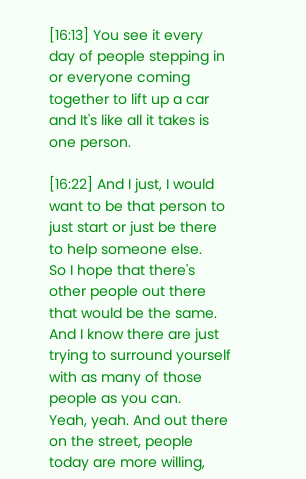[16:13] You see it every day of people stepping in or everyone coming together to lift up a car and It's like all it takes is one person.

[16:22] And I just, I would want to be that person to just start or just be there to help someone else.
So I hope that there's other people out there that would be the same.
And I know there are just trying to surround yourself with as many of those people as you can.
Yeah, yeah. And out there on the street, people today are more willing,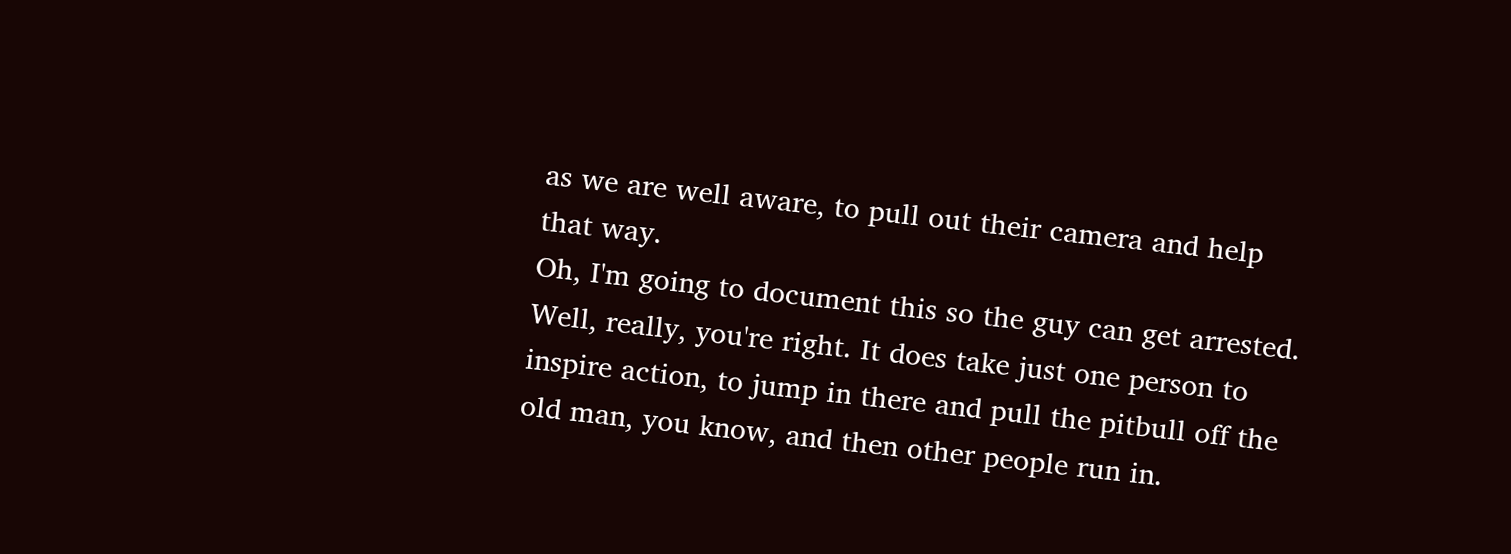as we are well aware, to pull out their camera and help that way.
Oh, I'm going to document this so the guy can get arrested. Well, really, you're right. It does take just one person to inspire action, to jump in there and pull the pitbull off the old man, you know, and then other people run in.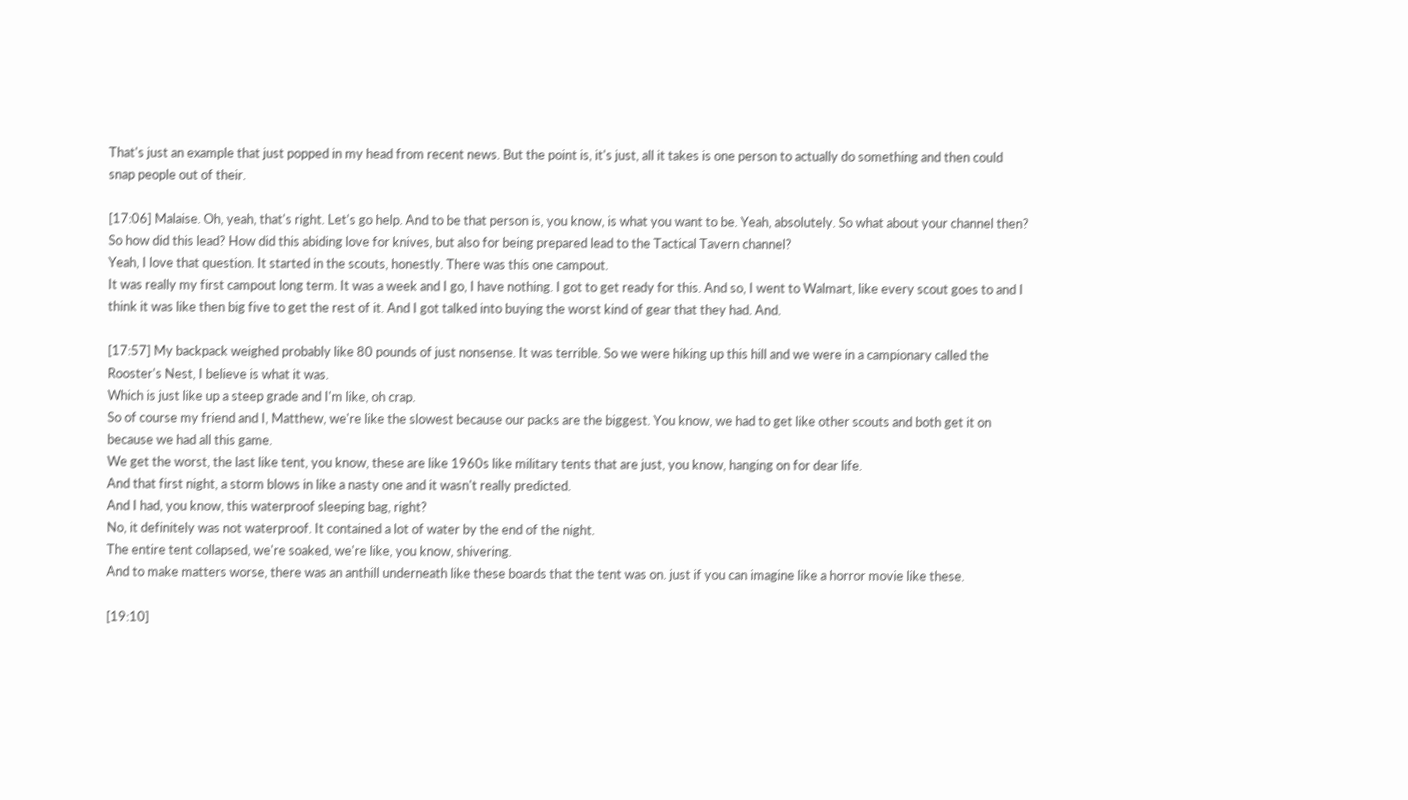That's just an example that just popped in my head from recent news. But the point is, it's just, all it takes is one person to actually do something and then could snap people out of their.

[17:06] Malaise. Oh, yeah, that's right. Let's go help. And to be that person is, you know, is what you want to be. Yeah, absolutely. So what about your channel then? So how did this lead? How did this abiding love for knives, but also for being prepared lead to the Tactical Tavern channel?
Yeah, I love that question. It started in the scouts, honestly. There was this one campout.
It was really my first campout long term. It was a week and I go, I have nothing. I got to get ready for this. And so, I went to Walmart, like every scout goes to and I think it was like then big five to get the rest of it. And I got talked into buying the worst kind of gear that they had. And.

[17:57] My backpack weighed probably like 80 pounds of just nonsense. It was terrible. So we were hiking up this hill and we were in a campionary called the Rooster's Nest, I believe is what it was.
Which is just like up a steep grade and I'm like, oh crap.
So of course my friend and I, Matthew, we're like the slowest because our packs are the biggest. You know, we had to get like other scouts and both get it on because we had all this game.
We get the worst, the last like tent, you know, these are like 1960s like military tents that are just, you know, hanging on for dear life.
And that first night, a storm blows in like a nasty one and it wasn't really predicted.
And I had, you know, this waterproof sleeping bag, right?
No, it definitely was not waterproof. It contained a lot of water by the end of the night.
The entire tent collapsed, we're soaked, we're like, you know, shivering.
And to make matters worse, there was an anthill underneath like these boards that the tent was on. just if you can imagine like a horror movie like these.

[19:10]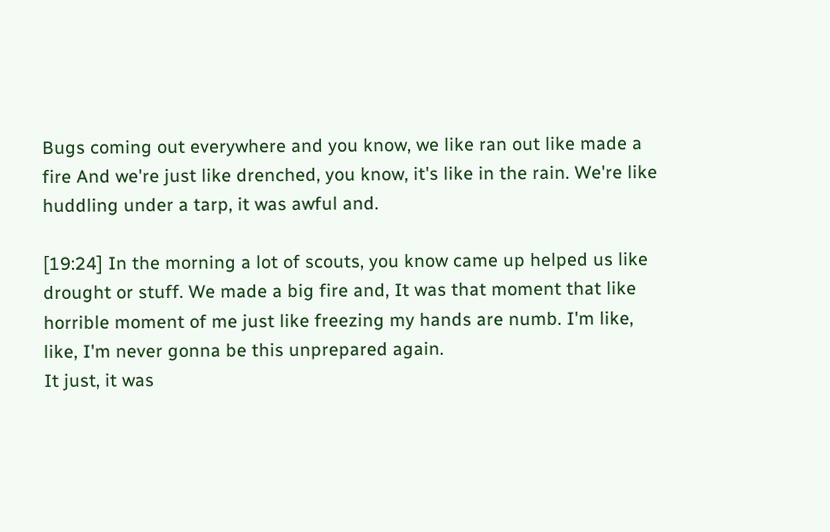Bugs coming out everywhere and you know, we like ran out like made a fire And we're just like drenched, you know, it's like in the rain. We're like huddling under a tarp, it was awful and.

[19:24] In the morning a lot of scouts, you know came up helped us like drought or stuff. We made a big fire and, It was that moment that like horrible moment of me just like freezing my hands are numb. I'm like, like, I'm never gonna be this unprepared again.
It just, it was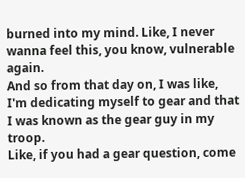burned into my mind. Like, I never wanna feel this, you know, vulnerable again.
And so from that day on, I was like, I'm dedicating myself to gear and that I was known as the gear guy in my troop.
Like, if you had a gear question, come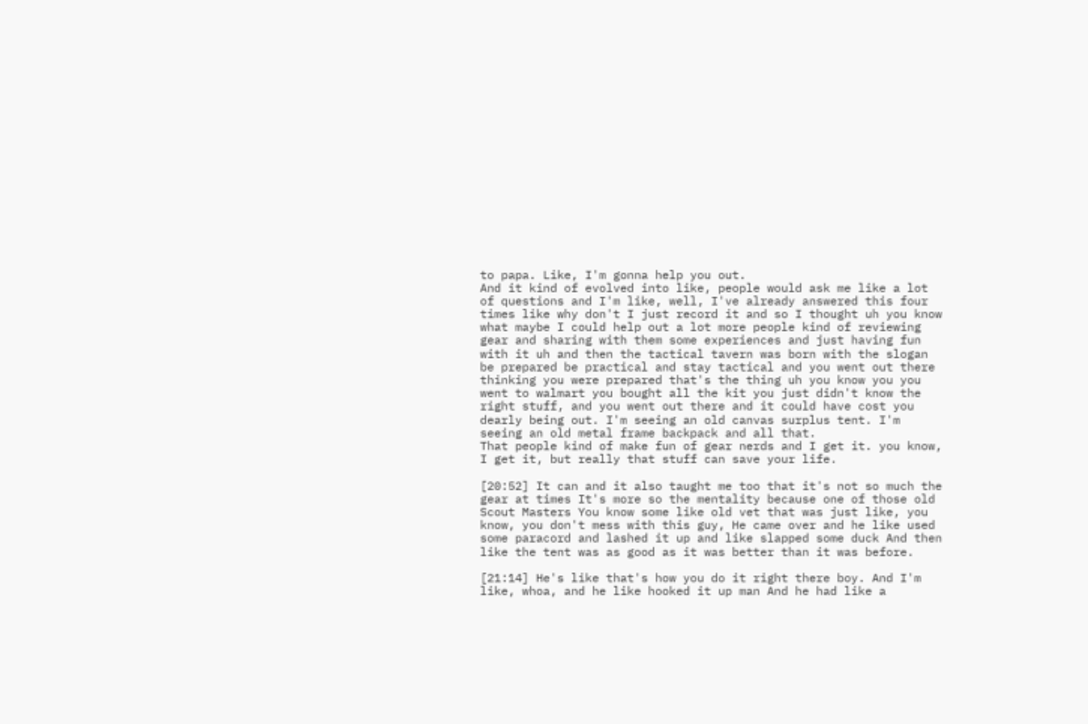to papa. Like, I'm gonna help you out.
And it kind of evolved into like, people would ask me like a lot of questions and I'm like, well, I've already answered this four times like why don't I just record it and so I thought uh you know what maybe I could help out a lot more people kind of reviewing gear and sharing with them some experiences and just having fun with it uh and then the tactical tavern was born with the slogan be prepared be practical and stay tactical and you went out there thinking you were prepared that's the thing uh you know you you went to walmart you bought all the kit you just didn't know the right stuff, and you went out there and it could have cost you dearly being out. I'm seeing an old canvas surplus tent. I'm seeing an old metal frame backpack and all that.
That people kind of make fun of gear nerds and I get it. you know, I get it, but really that stuff can save your life.

[20:52] It can and it also taught me too that it's not so much the gear at times It's more so the mentality because one of those old Scout Masters You know some like old vet that was just like, you know, you don't mess with this guy, He came over and he like used some paracord and lashed it up and like slapped some duck And then like the tent was as good as it was better than it was before.

[21:14] He's like that's how you do it right there boy. And I'm like, whoa, and he like hooked it up man And he had like a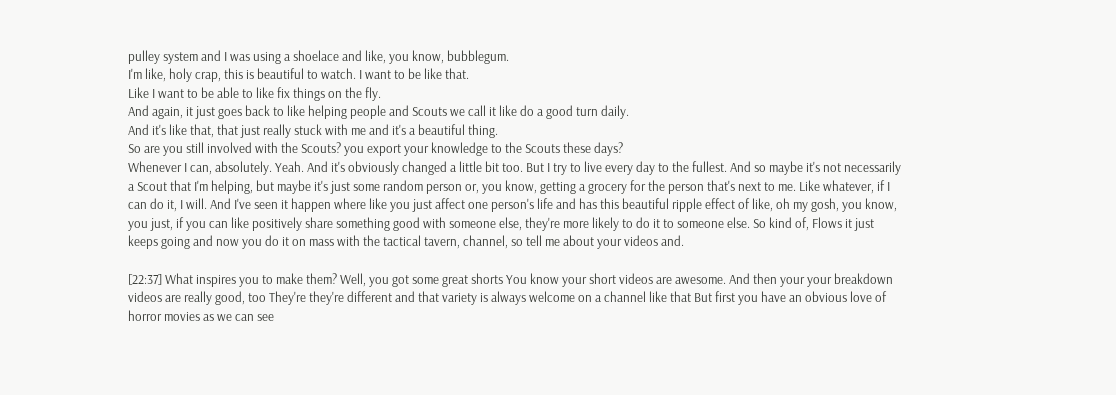pulley system and I was using a shoelace and like, you know, bubblegum.
I'm like, holy crap, this is beautiful to watch. I want to be like that.
Like I want to be able to like fix things on the fly.
And again, it just goes back to like helping people and Scouts we call it like do a good turn daily.
And it's like that, that just really stuck with me and it's a beautiful thing.
So are you still involved with the Scouts? you export your knowledge to the Scouts these days?
Whenever I can, absolutely. Yeah. And it's obviously changed a little bit too. But I try to live every day to the fullest. And so maybe it's not necessarily a Scout that I'm helping, but maybe it's just some random person or, you know, getting a grocery for the person that's next to me. Like whatever, if I can do it, I will. And I've seen it happen where like you just affect one person's life and has this beautiful ripple effect of like, oh my gosh, you know, you just, if you can like positively share something good with someone else, they're more likely to do it to someone else. So kind of, Flows it just keeps going and now you do it on mass with the tactical tavern, channel, so tell me about your videos and.

[22:37] What inspires you to make them? Well, you got some great shorts You know your short videos are awesome. And then your your breakdown videos are really good, too They're they're different and that variety is always welcome on a channel like that But first you have an obvious love of horror movies as we can see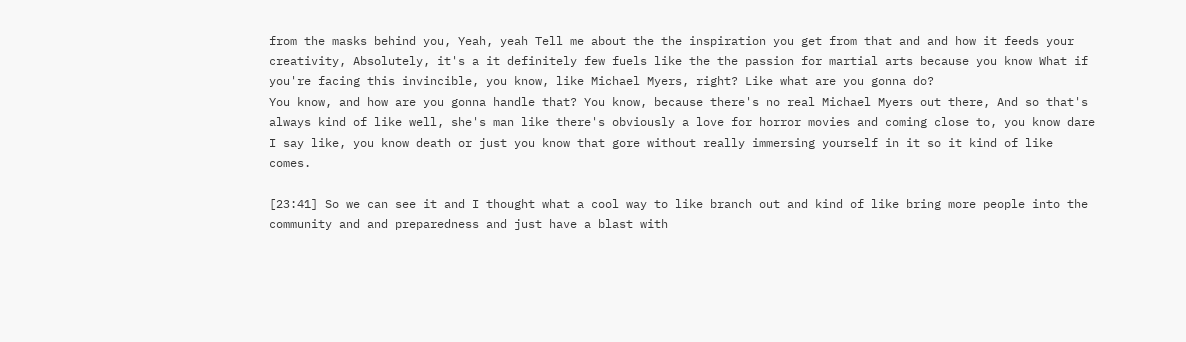from the masks behind you, Yeah, yeah Tell me about the the inspiration you get from that and and how it feeds your creativity, Absolutely, it's a it definitely few fuels like the the passion for martial arts because you know What if you're facing this invincible, you know, like Michael Myers, right? Like what are you gonna do?
You know, and how are you gonna handle that? You know, because there's no real Michael Myers out there, And so that's always kind of like well, she's man like there's obviously a love for horror movies and coming close to, you know dare I say like, you know death or just you know that gore without really immersing yourself in it so it kind of like comes.

[23:41] So we can see it and I thought what a cool way to like branch out and kind of like bring more people into the community and and preparedness and just have a blast with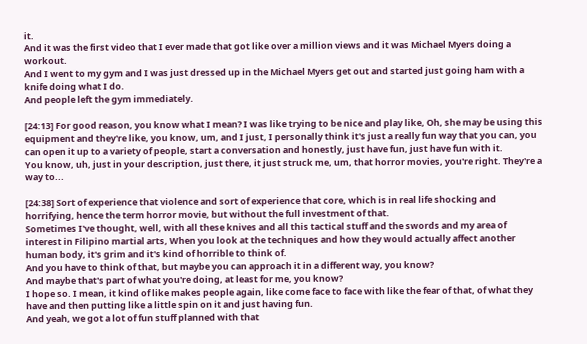it.
And it was the first video that I ever made that got like over a million views and it was Michael Myers doing a workout.
And I went to my gym and I was just dressed up in the Michael Myers get out and started just going ham with a knife doing what I do.
And people left the gym immediately.

[24:13] For good reason, you know what I mean? I was like trying to be nice and play like, Oh, she may be using this equipment and they're like, you know, um, and I just, I personally think it's just a really fun way that you can, you can open it up to a variety of people, start a conversation and honestly, just have fun, just have fun with it.
You know, uh, just in your description, just there, it just struck me, um, that horror movies, you're right. They're a way to...

[24:38] Sort of experience that violence and sort of experience that core, which is in real life shocking and horrifying, hence the term horror movie, but without the full investment of that.
Sometimes I've thought, well, with all these knives and all this tactical stuff and the swords and my area of interest in Filipino martial arts, When you look at the techniques and how they would actually affect another human body, it's grim and it's kind of horrible to think of.
And you have to think of that, but maybe you can approach it in a different way, you know?
And maybe that's part of what you're doing, at least for me, you know?
I hope so. I mean, it kind of like makes people again, like come face to face with like the fear of that, of what they have and then putting like a little spin on it and just having fun.
And yeah, we got a lot of fun stuff planned with that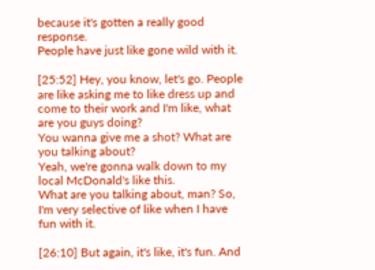because it's gotten a really good response.
People have just like gone wild with it.

[25:52] Hey, you know, let's go. People are like asking me to like dress up and come to their work and I'm like, what are you guys doing?
You wanna give me a shot? What are you talking about?
Yeah, we're gonna walk down to my local McDonald's like this.
What are you talking about, man? So, I'm very selective of like when I have fun with it.

[26:10] But again, it's like, it's fun. And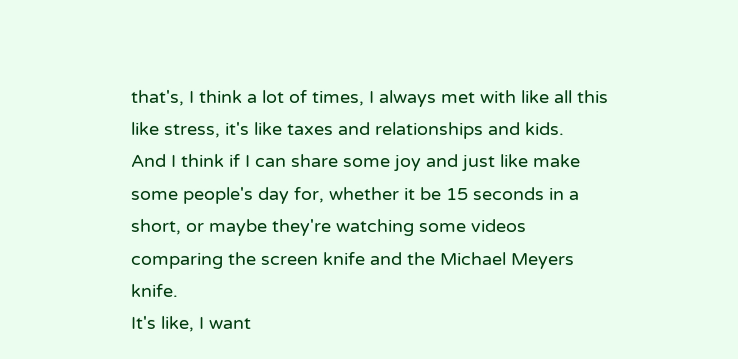that's, I think a lot of times, I always met with like all this like stress, it's like taxes and relationships and kids.
And I think if I can share some joy and just like make some people's day for, whether it be 15 seconds in a short, or maybe they're watching some videos comparing the screen knife and the Michael Meyers knife.
It's like, I want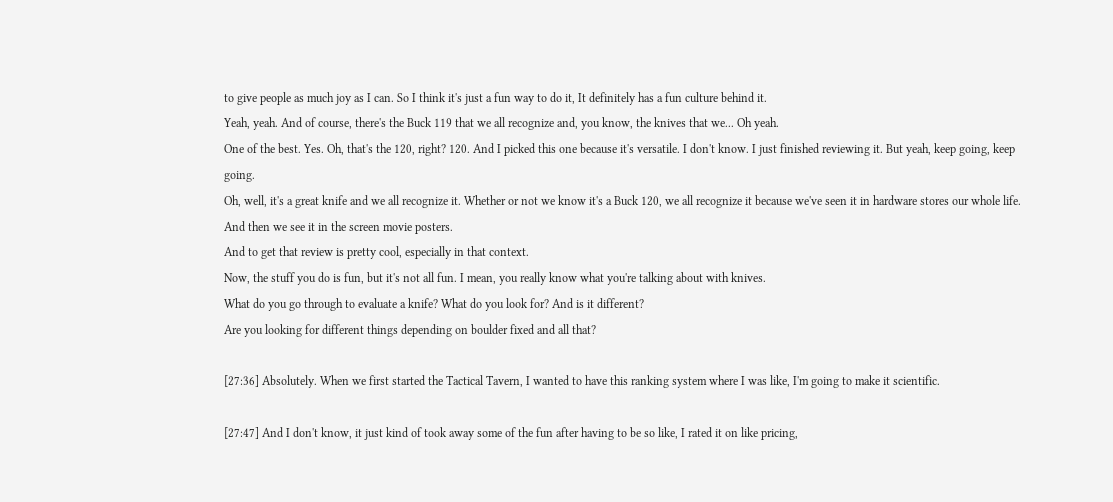to give people as much joy as I can. So I think it's just a fun way to do it, It definitely has a fun culture behind it.
Yeah, yeah. And of course, there's the Buck 119 that we all recognize and, you know, the knives that we... Oh yeah.
One of the best. Yes. Oh, that's the 120, right? 120. And I picked this one because it's versatile. I don't know. I just finished reviewing it. But yeah, keep going, keep going.
Oh, well, it's a great knife and we all recognize it. Whether or not we know it's a Buck 120, we all recognize it because we've seen it in hardware stores our whole life.
And then we see it in the screen movie posters.
And to get that review is pretty cool, especially in that context.
Now, the stuff you do is fun, but it's not all fun. I mean, you really know what you're talking about with knives.
What do you go through to evaluate a knife? What do you look for? And is it different?
Are you looking for different things depending on boulder fixed and all that?

[27:36] Absolutely. When we first started the Tactical Tavern, I wanted to have this ranking system where I was like, I'm going to make it scientific.

[27:47] And I don't know, it just kind of took away some of the fun after having to be so like, I rated it on like pricing,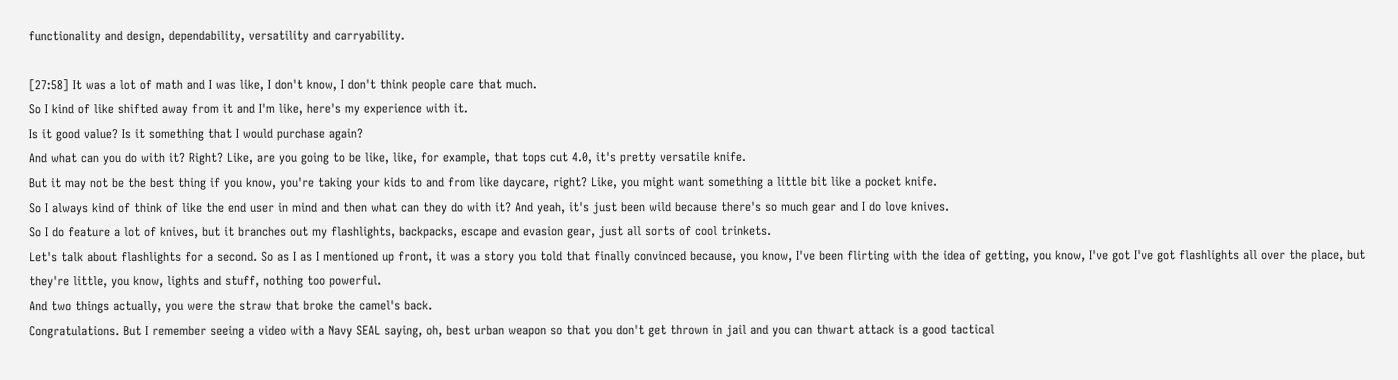functionality and design, dependability, versatility and carryability.

[27:58] It was a lot of math and I was like, I don't know, I don't think people care that much.
So I kind of like shifted away from it and I'm like, here's my experience with it.
Is it good value? Is it something that I would purchase again?
And what can you do with it? Right? Like, are you going to be like, like, for example, that tops cut 4.0, it's pretty versatile knife.
But it may not be the best thing if you know, you're taking your kids to and from like daycare, right? Like, you might want something a little bit like a pocket knife.
So I always kind of think of like the end user in mind and then what can they do with it? And yeah, it's just been wild because there's so much gear and I do love knives.
So I do feature a lot of knives, but it branches out my flashlights, backpacks, escape and evasion gear, just all sorts of cool trinkets.
Let's talk about flashlights for a second. So as I as I mentioned up front, it was a story you told that finally convinced because, you know, I've been flirting with the idea of getting, you know, I've got I've got flashlights all over the place, but they're little, you know, lights and stuff, nothing too powerful.
And two things actually, you were the straw that broke the camel's back.
Congratulations. But I remember seeing a video with a Navy SEAL saying, oh, best urban weapon so that you don't get thrown in jail and you can thwart attack is a good tactical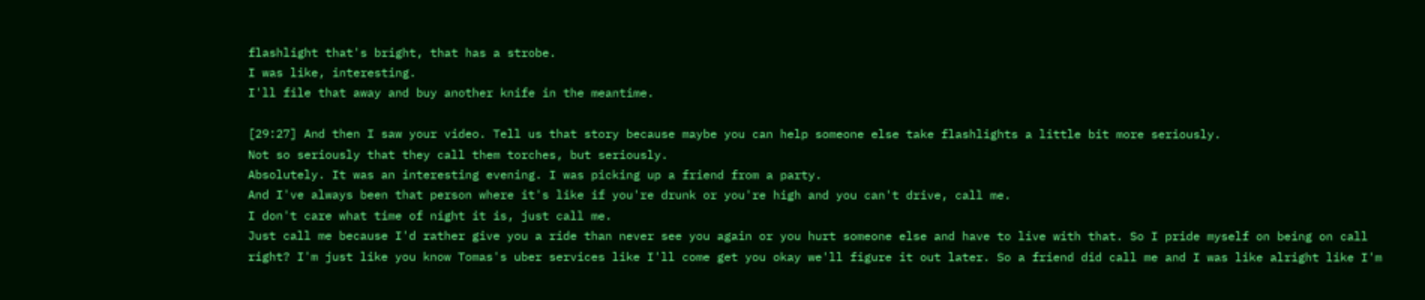flashlight that's bright, that has a strobe.
I was like, interesting.
I'll file that away and buy another knife in the meantime.

[29:27] And then I saw your video. Tell us that story because maybe you can help someone else take flashlights a little bit more seriously.
Not so seriously that they call them torches, but seriously.
Absolutely. It was an interesting evening. I was picking up a friend from a party.
And I've always been that person where it's like if you're drunk or you're high and you can't drive, call me.
I don't care what time of night it is, just call me.
Just call me because I'd rather give you a ride than never see you again or you hurt someone else and have to live with that. So I pride myself on being on call right? I'm just like you know Tomas's uber services like I'll come get you okay we'll figure it out later. So a friend did call me and I was like alright like I'm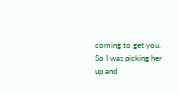coming to get you. So I was picking her up and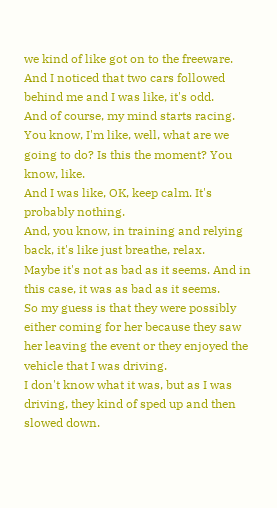we kind of like got on to the freeware.
And I noticed that two cars followed behind me and I was like, it's odd.
And of course, my mind starts racing. You know, I'm like, well, what are we going to do? Is this the moment? You know, like.
And I was like, OK, keep calm. It's probably nothing.
And, you know, in training and relying back, it's like just breathe, relax.
Maybe it's not as bad as it seems. And in this case, it was as bad as it seems.
So my guess is that they were possibly either coming for her because they saw her leaving the event or they enjoyed the vehicle that I was driving.
I don't know what it was, but as I was driving, they kind of sped up and then slowed down.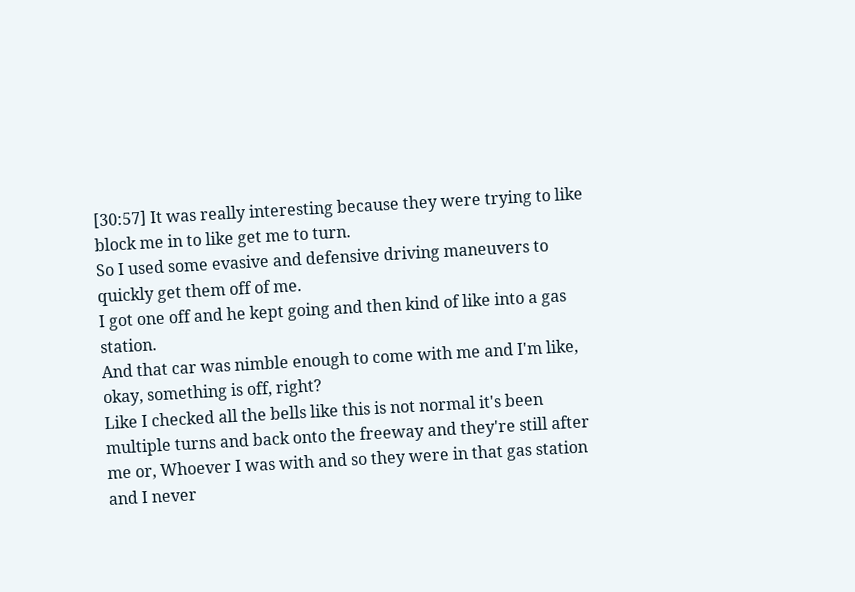[30:57] It was really interesting because they were trying to like block me in to like get me to turn.
So I used some evasive and defensive driving maneuvers to quickly get them off of me.
I got one off and he kept going and then kind of like into a gas station.
And that car was nimble enough to come with me and I'm like, okay, something is off, right?
Like I checked all the bells like this is not normal it's been multiple turns and back onto the freeway and they're still after me or, Whoever I was with and so they were in that gas station and I never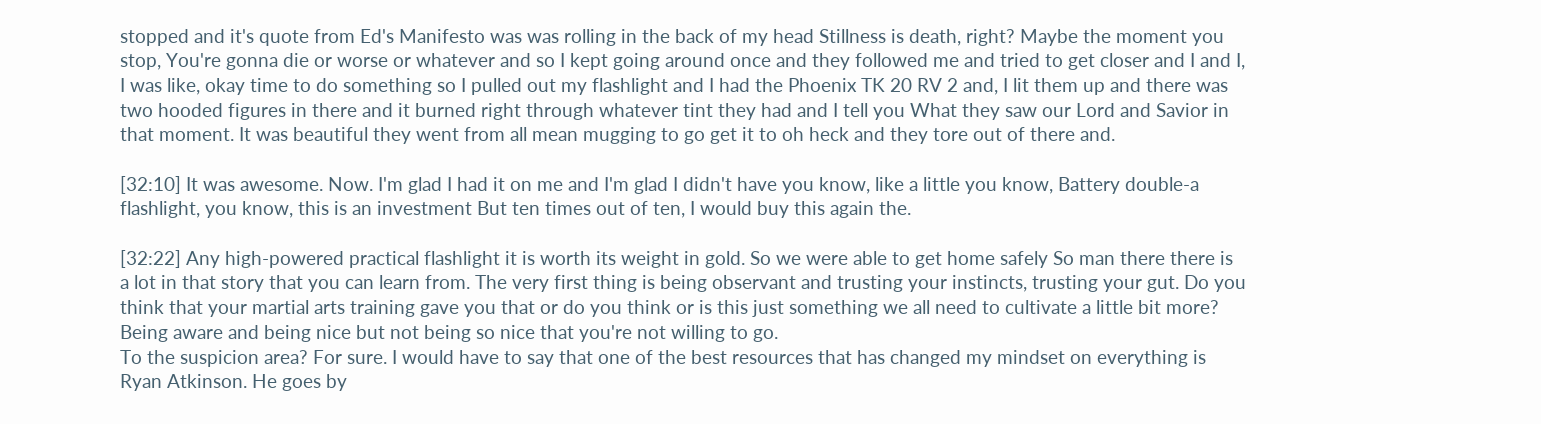stopped and it's quote from Ed's Manifesto was was rolling in the back of my head Stillness is death, right? Maybe the moment you stop, You're gonna die or worse or whatever and so I kept going around once and they followed me and tried to get closer and I and I, I was like, okay time to do something so I pulled out my flashlight and I had the Phoenix TK 20 RV 2 and, I lit them up and there was two hooded figures in there and it burned right through whatever tint they had and I tell you What they saw our Lord and Savior in that moment. It was beautiful they went from all mean mugging to go get it to oh heck and they tore out of there and.

[32:10] It was awesome. Now. I'm glad I had it on me and I'm glad I didn't have you know, like a little you know, Battery double-a flashlight, you know, this is an investment But ten times out of ten, I would buy this again the.

[32:22] Any high-powered practical flashlight it is worth its weight in gold. So we were able to get home safely So man there there is a lot in that story that you can learn from. The very first thing is being observant and trusting your instincts, trusting your gut. Do you think that your martial arts training gave you that or do you think or is this just something we all need to cultivate a little bit more? Being aware and being nice but not being so nice that you're not willing to go.
To the suspicion area? For sure. I would have to say that one of the best resources that has changed my mindset on everything is Ryan Atkinson. He goes by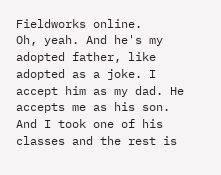Fieldworks online.
Oh, yeah. And he's my adopted father, like adopted as a joke. I accept him as my dad. He accepts me as his son. And I took one of his classes and the rest is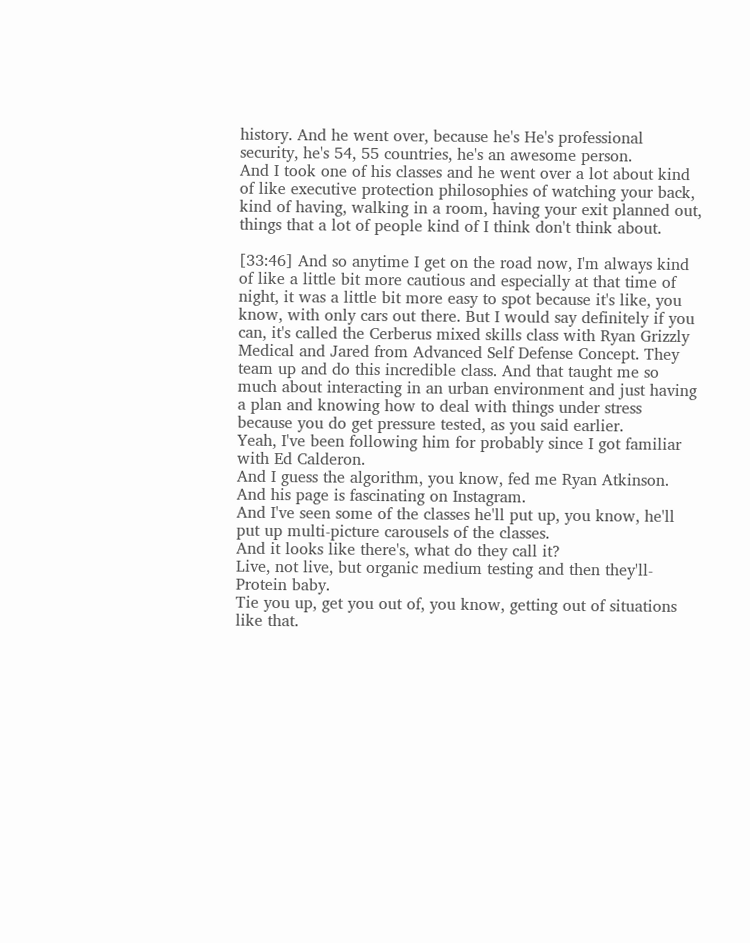history. And he went over, because he's He's professional security, he's 54, 55 countries, he's an awesome person.
And I took one of his classes and he went over a lot about kind of like executive protection philosophies of watching your back, kind of having, walking in a room, having your exit planned out, things that a lot of people kind of I think don't think about.

[33:46] And so anytime I get on the road now, I'm always kind of like a little bit more cautious and especially at that time of night, it was a little bit more easy to spot because it's like, you know, with only cars out there. But I would say definitely if you can, it's called the Cerberus mixed skills class with Ryan Grizzly Medical and Jared from Advanced Self Defense Concept. They team up and do this incredible class. And that taught me so much about interacting in an urban environment and just having a plan and knowing how to deal with things under stress because you do get pressure tested, as you said earlier.
Yeah, I've been following him for probably since I got familiar with Ed Calderon.
And I guess the algorithm, you know, fed me Ryan Atkinson. And his page is fascinating on Instagram.
And I've seen some of the classes he'll put up, you know, he'll put up multi-picture carousels of the classes.
And it looks like there's, what do they call it?
Live, not live, but organic medium testing and then they'll- Protein baby.
Tie you up, get you out of, you know, getting out of situations like that.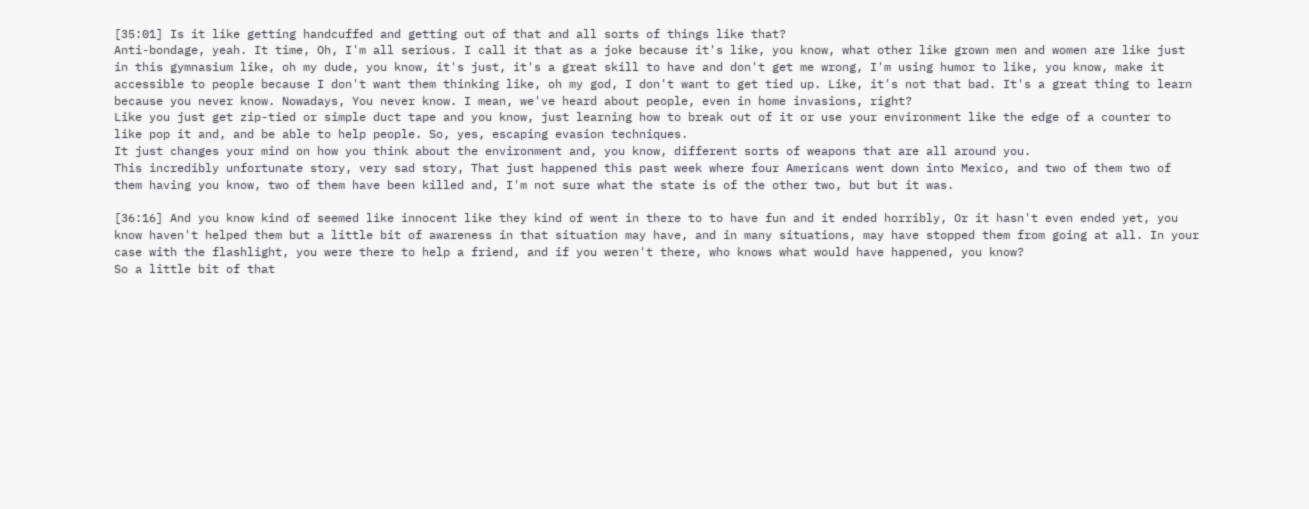[35:01] Is it like getting handcuffed and getting out of that and all sorts of things like that?
Anti-bondage, yeah. It time, Oh, I'm all serious. I call it that as a joke because it's like, you know, what other like grown men and women are like just in this gymnasium like, oh my dude, you know, it's just, it's a great skill to have and don't get me wrong, I'm using humor to like, you know, make it accessible to people because I don't want them thinking like, oh my god, I don't want to get tied up. Like, it's not that bad. It's a great thing to learn because you never know. Nowadays, You never know. I mean, we've heard about people, even in home invasions, right?
Like you just get zip-tied or simple duct tape and you know, just learning how to break out of it or use your environment like the edge of a counter to like pop it and, and be able to help people. So, yes, escaping evasion techniques.
It just changes your mind on how you think about the environment and, you know, different sorts of weapons that are all around you.
This incredibly unfortunate story, very sad story, That just happened this past week where four Americans went down into Mexico, and two of them two of them having you know, two of them have been killed and, I'm not sure what the state is of the other two, but but it was.

[36:16] And you know kind of seemed like innocent like they kind of went in there to to have fun and it ended horribly, Or it hasn't even ended yet, you know haven't helped them but a little bit of awareness in that situation may have, and in many situations, may have stopped them from going at all. In your case with the flashlight, you were there to help a friend, and if you weren't there, who knows what would have happened, you know?
So a little bit of that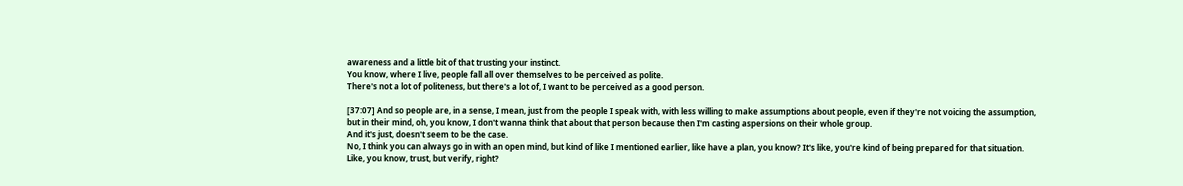awareness and a little bit of that trusting your instinct.
You know, where I live, people fall all over themselves to be perceived as polite.
There's not a lot of politeness, but there's a lot of, I want to be perceived as a good person.

[37:07] And so people are, in a sense, I mean, just from the people I speak with, with less willing to make assumptions about people, even if they're not voicing the assumption, but in their mind, oh, you know, I don't wanna think that about that person because then I'm casting aspersions on their whole group.
And it's just, doesn't seem to be the case.
No, I think you can always go in with an open mind, but kind of like I mentioned earlier, like have a plan, you know? It's like, you're kind of being prepared for that situation.
Like, you know, trust, but verify, right?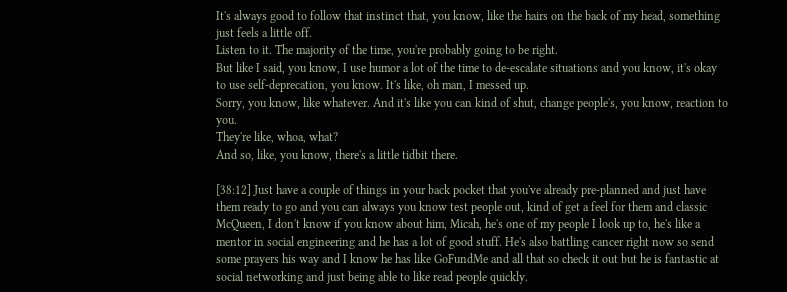It's always good to follow that instinct that, you know, like the hairs on the back of my head, something just feels a little off.
Listen to it. The majority of the time, you're probably going to be right.
But like I said, you know, I use humor a lot of the time to de-escalate situations and you know, it's okay to use self-deprecation, you know. It's like, oh man, I messed up.
Sorry, you know, like whatever. And it's like you can kind of shut, change people's, you know, reaction to you.
They're like, whoa, what?
And so, like, you know, there's a little tidbit there.

[38:12] Just have a couple of things in your back pocket that you've already pre-planned and just have them ready to go and you can always you know test people out, kind of get a feel for them and classic McQueen, I don't know if you know about him, Micah, he's one of my people I look up to, he's like a mentor in social engineering and he has a lot of good stuff. He's also battling cancer right now so send some prayers his way and I know he has like GoFundMe and all that so check it out but he is fantastic at social networking and just being able to like read people quickly.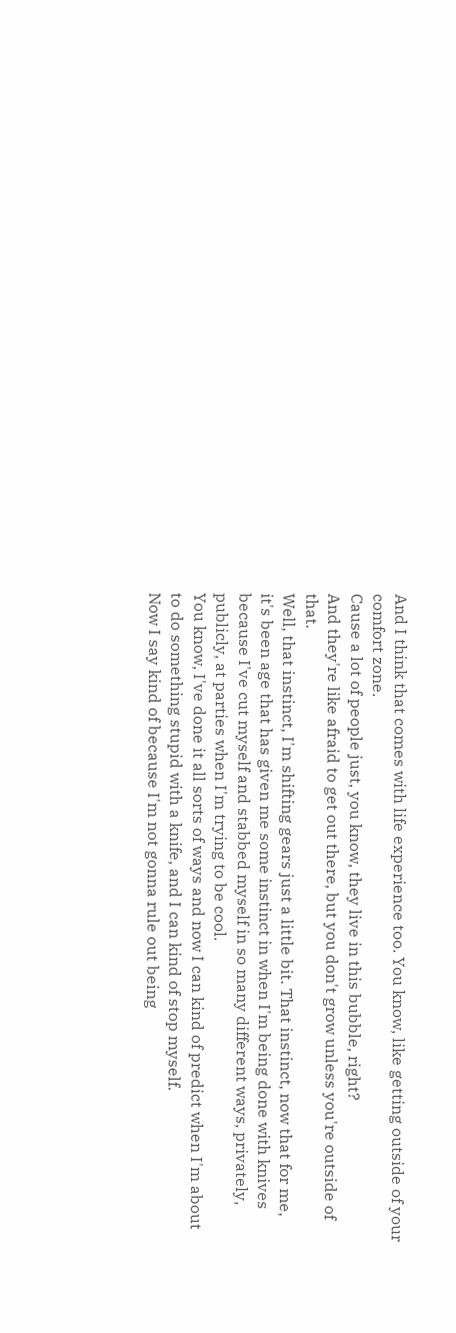And I think that comes with life experience too. You know, like getting outside of your comfort zone.
Cause a lot of people just, you know, they live in this bubble, right?
And they're like afraid to get out there, but you don't grow unless you're outside of that.
Well, that instinct, I'm shifting gears just a little bit. That instinct, now that for me, it's been age that has given me some instinct in when I'm being done with knives because I've cut myself and stabbed myself in so many different ways, privately, publicly, at parties when I'm trying to be cool.
You know, I've done it all sorts of ways and now I can kind of predict when I'm about to do something stupid with a knife, and I can kind of stop myself.
Now I say kind of because I'm not gonna rule out being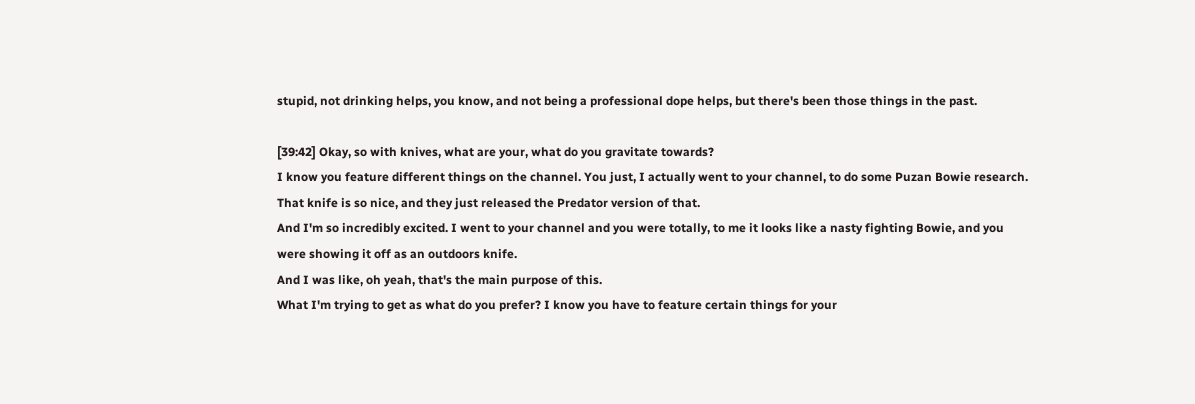stupid, not drinking helps, you know, and not being a professional dope helps, but there's been those things in the past.

[39:42] Okay, so with knives, what are your, what do you gravitate towards?
I know you feature different things on the channel. You just, I actually went to your channel, to do some Puzan Bowie research. That knife is so nice, and they just released the Predator version of that.
And I'm so incredibly excited. I went to your channel and you were totally, to me it looks like a nasty fighting Bowie, and you were showing it off as an outdoors knife.
And I was like, oh yeah, that's the main purpose of this.
What I'm trying to get as what do you prefer? I know you have to feature certain things for your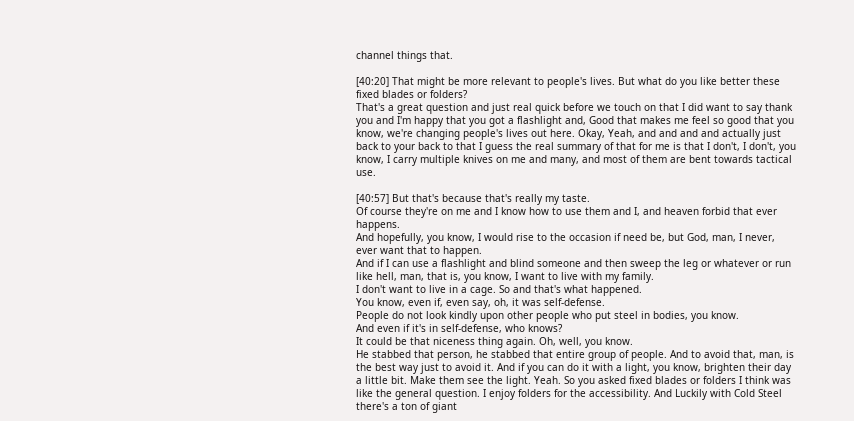channel things that.

[40:20] That might be more relevant to people's lives. But what do you like better these fixed blades or folders?
That's a great question and just real quick before we touch on that I did want to say thank you and I'm happy that you got a flashlight and, Good that makes me feel so good that you know, we're changing people's lives out here. Okay, Yeah, and and and and actually just back to your back to that I guess the real summary of that for me is that I don't, I don't, you know, I carry multiple knives on me and many, and most of them are bent towards tactical use.

[40:57] But that's because that's really my taste.
Of course they're on me and I know how to use them and I, and heaven forbid that ever happens.
And hopefully, you know, I would rise to the occasion if need be, but God, man, I never, ever want that to happen.
And if I can use a flashlight and blind someone and then sweep the leg or whatever or run like hell, man, that is, you know, I want to live with my family.
I don't want to live in a cage. So and that's what happened.
You know, even if, even say, oh, it was self-defense.
People do not look kindly upon other people who put steel in bodies, you know.
And even if it's in self-defense, who knows?
It could be that niceness thing again. Oh, well, you know.
He stabbed that person, he stabbed that entire group of people. And to avoid that, man, is the best way just to avoid it. And if you can do it with a light, you know, brighten their day a little bit. Make them see the light. Yeah. So you asked fixed blades or folders I think was like the general question. I enjoy folders for the accessibility. And Luckily with Cold Steel there's a ton of giant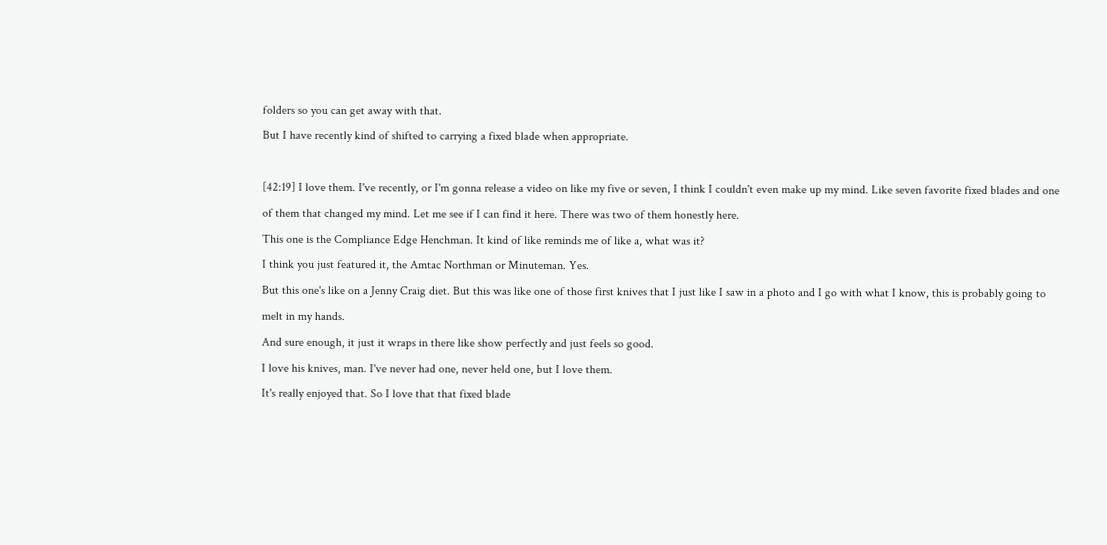folders so you can get away with that.
But I have recently kind of shifted to carrying a fixed blade when appropriate.

[42:19] I love them. I've recently, or I'm gonna release a video on like my five or seven, I think I couldn't even make up my mind. Like seven favorite fixed blades and one of them that changed my mind. Let me see if I can find it here. There was two of them honestly here.
This one is the Compliance Edge Henchman. It kind of like reminds me of like a, what was it?
I think you just featured it, the Amtac Northman or Minuteman. Yes.
But this one's like on a Jenny Craig diet. But this was like one of those first knives that I just like I saw in a photo and I go with what I know, this is probably going to melt in my hands.
And sure enough, it just it wraps in there like show perfectly and just feels so good.
I love his knives, man. I've never had one, never held one, but I love them.
It's really enjoyed that. So I love that that fixed blade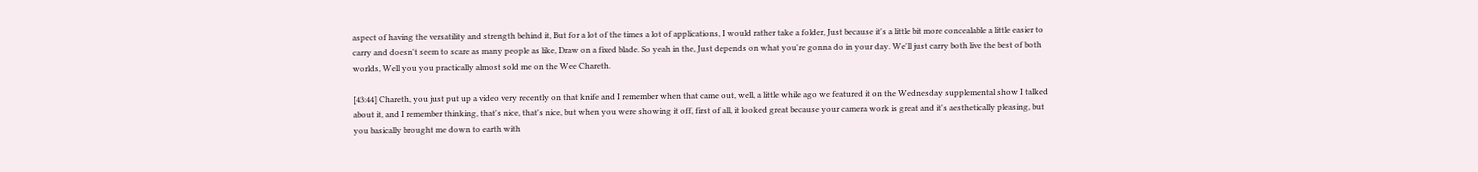aspect of having the versatility and strength behind it, But for a lot of the times a lot of applications, I would rather take a folder, Just because it's a little bit more concealable a little easier to carry and doesn't seem to scare as many people as like, Draw on a fixed blade. So yeah in the, Just depends on what you're gonna do in your day. We'll just carry both live the best of both worlds, Well you you practically almost sold me on the Wee Chareth.

[43:44] Chareth, you just put up a video very recently on that knife and I remember when that came out, well, a little while ago we featured it on the Wednesday supplemental show I talked about it, and I remember thinking, that's nice, that's nice, but when you were showing it off, first of all, it looked great because your camera work is great and it's aesthetically pleasing, but you basically brought me down to earth with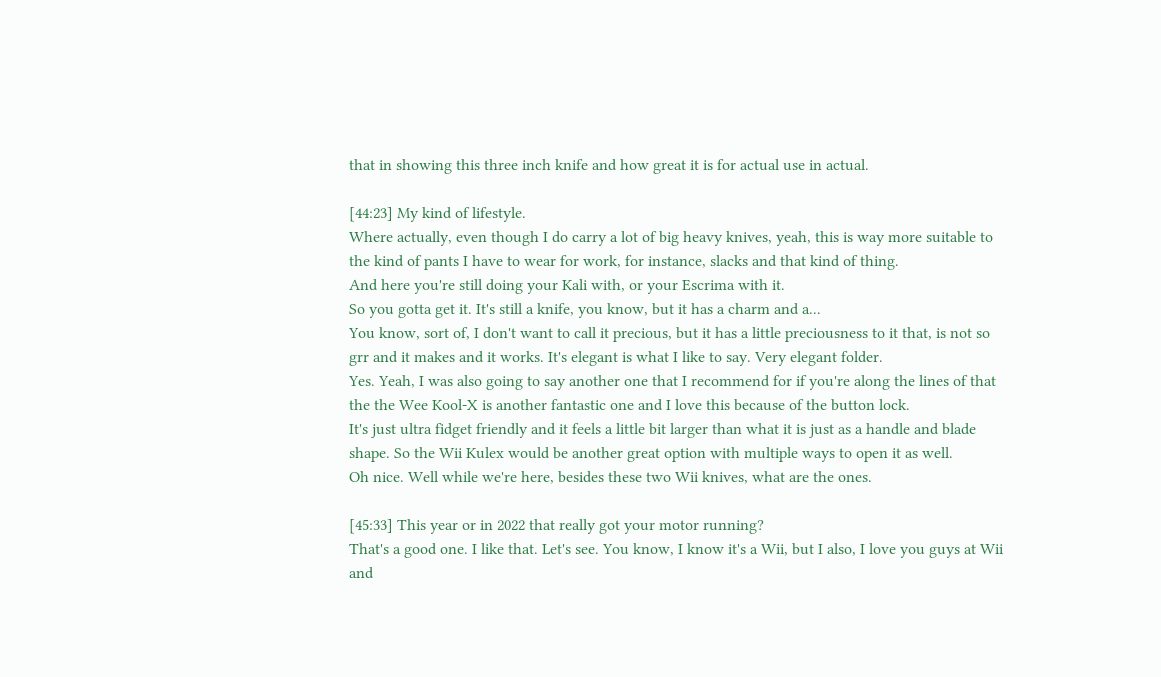that in showing this three inch knife and how great it is for actual use in actual.

[44:23] My kind of lifestyle.
Where actually, even though I do carry a lot of big heavy knives, yeah, this is way more suitable to the kind of pants I have to wear for work, for instance, slacks and that kind of thing.
And here you're still doing your Kali with, or your Escrima with it.
So you gotta get it. It's still a knife, you know, but it has a charm and a...
You know, sort of, I don't want to call it precious, but it has a little preciousness to it that, is not so grr and it makes and it works. It's elegant is what I like to say. Very elegant folder.
Yes. Yeah, I was also going to say another one that I recommend for if you're along the lines of that the the Wee Kool-X is another fantastic one and I love this because of the button lock.
It's just ultra fidget friendly and it feels a little bit larger than what it is just as a handle and blade shape. So the Wii Kulex would be another great option with multiple ways to open it as well.
Oh nice. Well while we're here, besides these two Wii knives, what are the ones.

[45:33] This year or in 2022 that really got your motor running?
That's a good one. I like that. Let's see. You know, I know it's a Wii, but I also, I love you guys at Wii and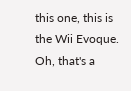this one, this is the Wii Evoque.
Oh, that's a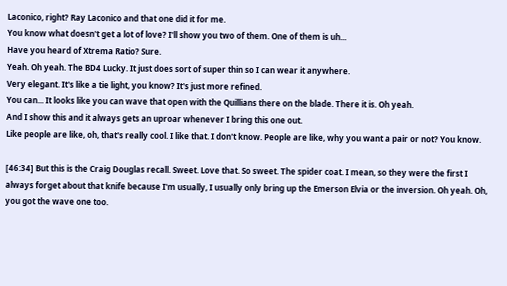Laconico, right? Ray Laconico and that one did it for me.
You know what doesn't get a lot of love? I'll show you two of them. One of them is uh...
Have you heard of Xtrema Ratio? Sure.
Yeah. Oh yeah. The BD4 Lucky. It just does sort of super thin so I can wear it anywhere.
Very elegant. It's like a tie light, you know? It's just more refined.
You can... It looks like you can wave that open with the Quillians there on the blade. There it is. Oh yeah.
And I show this and it always gets an uproar whenever I bring this one out.
Like people are like, oh, that's really cool. I like that. I don't know. People are like, why you want a pair or not? You know.

[46:34] But this is the Craig Douglas recall. Sweet. Love that. So sweet. The spider coat. I mean, so they were the first I always forget about that knife because I'm usually, I usually only bring up the Emerson Elvia or the inversion. Oh yeah. Oh, you got the wave one too.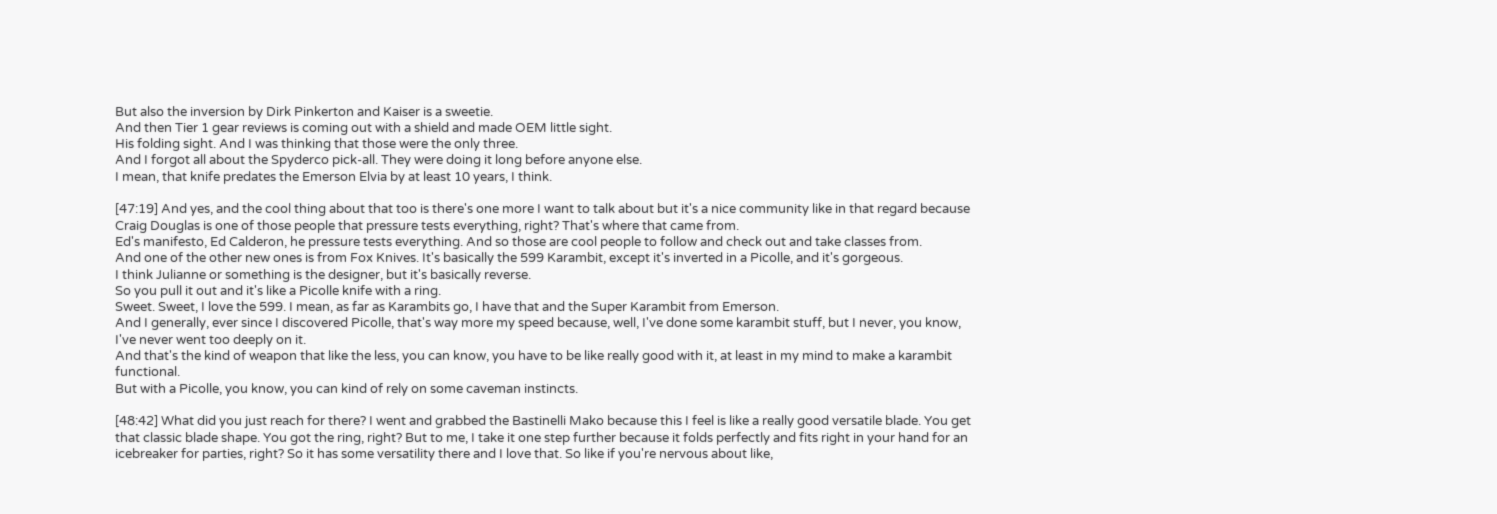But also the inversion by Dirk Pinkerton and Kaiser is a sweetie.
And then Tier 1 gear reviews is coming out with a shield and made OEM little sight.
His folding sight. And I was thinking that those were the only three.
And I forgot all about the Spyderco pick-all. They were doing it long before anyone else.
I mean, that knife predates the Emerson Elvia by at least 10 years, I think.

[47:19] And yes, and the cool thing about that too is there's one more I want to talk about but it's a nice community like in that regard because Craig Douglas is one of those people that pressure tests everything, right? That's where that came from.
Ed's manifesto, Ed Calderon, he pressure tests everything. And so those are cool people to follow and check out and take classes from.
And one of the other new ones is from Fox Knives. It's basically the 599 Karambit, except it's inverted in a Picolle, and it's gorgeous.
I think Julianne or something is the designer, but it's basically reverse.
So you pull it out and it's like a Picolle knife with a ring.
Sweet. Sweet, I love the 599. I mean, as far as Karambits go, I have that and the Super Karambit from Emerson.
And I generally, ever since I discovered Picolle, that's way more my speed because, well, I've done some karambit stuff, but I never, you know, I've never went too deeply on it.
And that's the kind of weapon that like the less, you can know, you have to be like really good with it, at least in my mind to make a karambit functional.
But with a Picolle, you know, you can kind of rely on some caveman instincts.

[48:42] What did you just reach for there? I went and grabbed the Bastinelli Mako because this I feel is like a really good versatile blade. You get that classic blade shape. You got the ring, right? But to me, I take it one step further because it folds perfectly and fits right in your hand for an icebreaker for parties, right? So it has some versatility there and I love that. So like if you're nervous about like,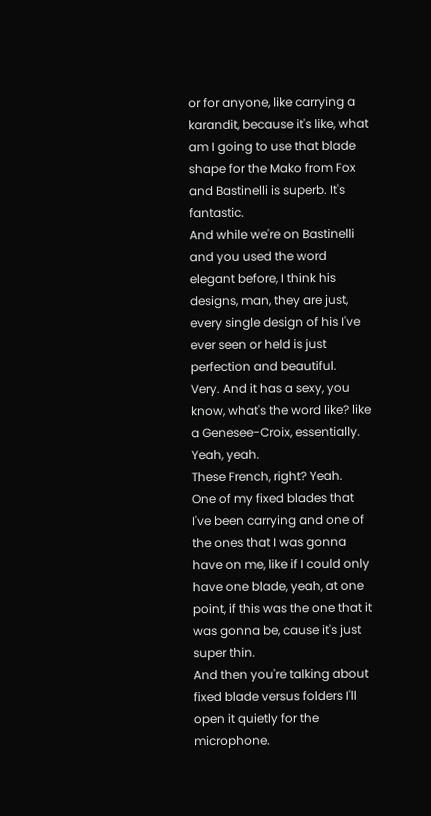or for anyone, like carrying a karandit, because it's like, what am I going to use that blade shape for the Mako from Fox and Bastinelli is superb. It's fantastic.
And while we're on Bastinelli and you used the word elegant before, I think his designs, man, they are just, every single design of his I've ever seen or held is just perfection and beautiful.
Very. And it has a sexy, you know, what's the word like? like a Genesee-Croix, essentially. Yeah, yeah.
These French, right? Yeah.
One of my fixed blades that I've been carrying and one of the ones that I was gonna have on me, like if I could only have one blade, yeah, at one point, if this was the one that it was gonna be, cause it's just super thin.
And then you're talking about fixed blade versus folders I'll open it quietly for the microphone.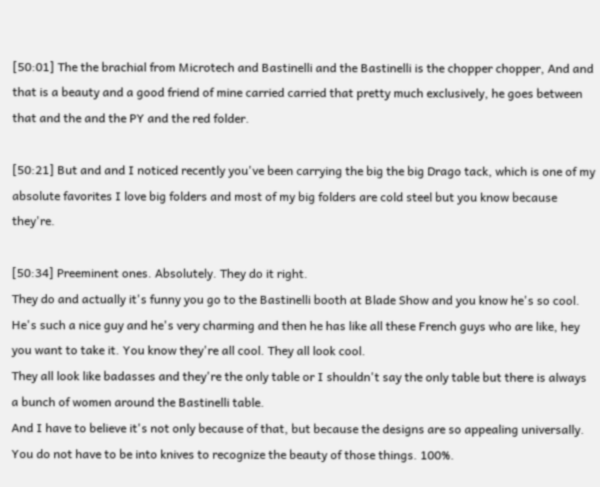[50:01] The the brachial from Microtech and Bastinelli and the Bastinelli is the chopper chopper, And and that is a beauty and a good friend of mine carried carried that pretty much exclusively, he goes between that and the and the PY and the red folder.

[50:21] But and and I noticed recently you've been carrying the big the big Drago tack, which is one of my absolute favorites I love big folders and most of my big folders are cold steel but you know because they're.

[50:34] Preeminent ones. Absolutely. They do it right.
They do and actually it's funny you go to the Bastinelli booth at Blade Show and you know he's so cool. He's such a nice guy and he's very charming and then he has like all these French guys who are like, hey you want to take it. You know they're all cool. They all look cool.
They all look like badasses and they're the only table or I shouldn't say the only table but there is always a bunch of women around the Bastinelli table.
And I have to believe it's not only because of that, but because the designs are so appealing universally. You do not have to be into knives to recognize the beauty of those things. 100%.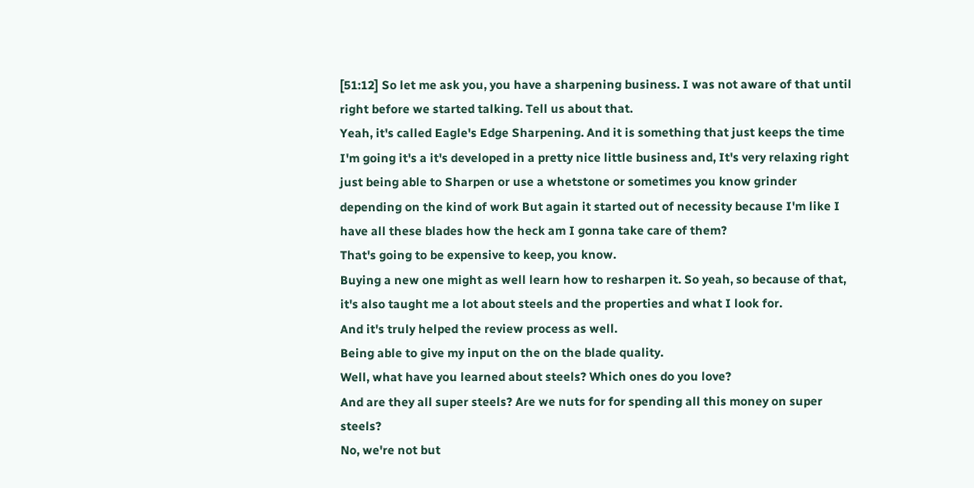[51:12] So let me ask you, you have a sharpening business. I was not aware of that until right before we started talking. Tell us about that.
Yeah, it's called Eagle's Edge Sharpening. And it is something that just keeps the time I'm going it's a it's developed in a pretty nice little business and, It's very relaxing right just being able to Sharpen or use a whetstone or sometimes you know grinder depending on the kind of work But again it started out of necessity because I'm like I have all these blades how the heck am I gonna take care of them?
That's going to be expensive to keep, you know.
Buying a new one might as well learn how to resharpen it. So yeah, so because of that, it's also taught me a lot about steels and the properties and what I look for.
And it's truly helped the review process as well.
Being able to give my input on the on the blade quality.
Well, what have you learned about steels? Which ones do you love?
And are they all super steels? Are we nuts for for spending all this money on super steels?
No, we're not but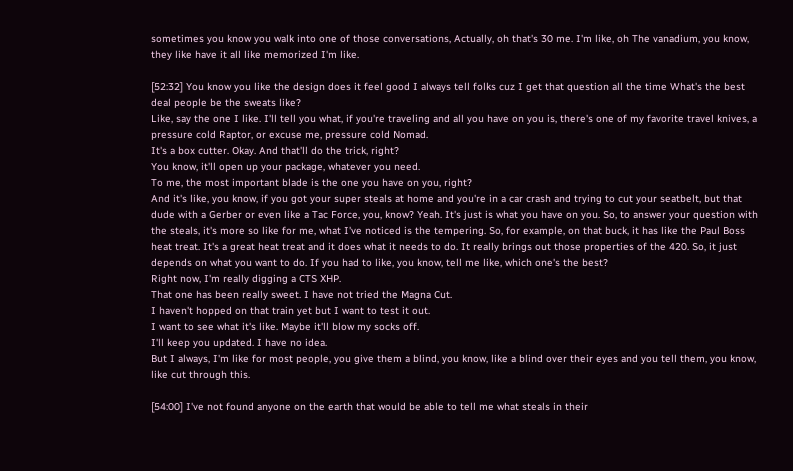sometimes you know you walk into one of those conversations, Actually, oh that's 30 me. I'm like, oh The vanadium, you know, they like have it all like memorized I'm like.

[52:32] You know you like the design does it feel good I always tell folks cuz I get that question all the time What's the best deal people be the sweats like?
Like, say the one I like. I'll tell you what, if you're traveling and all you have on you is, there's one of my favorite travel knives, a pressure cold Raptor, or excuse me, pressure cold Nomad.
It's a box cutter. Okay. And that'll do the trick, right?
You know, it'll open up your package, whatever you need.
To me, the most important blade is the one you have on you, right?
And it's like, you know, if you got your super steals at home and you're in a car crash and trying to cut your seatbelt, but that dude with a Gerber or even like a Tac Force, you, know? Yeah. It's just is what you have on you. So, to answer your question with the steals, it's more so like for me, what I've noticed is the tempering. So, for example, on that buck, it has like the Paul Boss heat treat. It's a great heat treat and it does what it needs to do. It really brings out those properties of the 420. So, it just depends on what you want to do. If you had to like, you know, tell me like, which one's the best?
Right now, I'm really digging a CTS XHP.
That one has been really sweet. I have not tried the Magna Cut.
I haven't hopped on that train yet but I want to test it out.
I want to see what it's like. Maybe it'll blow my socks off.
I'll keep you updated. I have no idea.
But I always, I'm like for most people, you give them a blind, you know, like a blind over their eyes and you tell them, you know, like cut through this.

[54:00] I've not found anyone on the earth that would be able to tell me what steals in their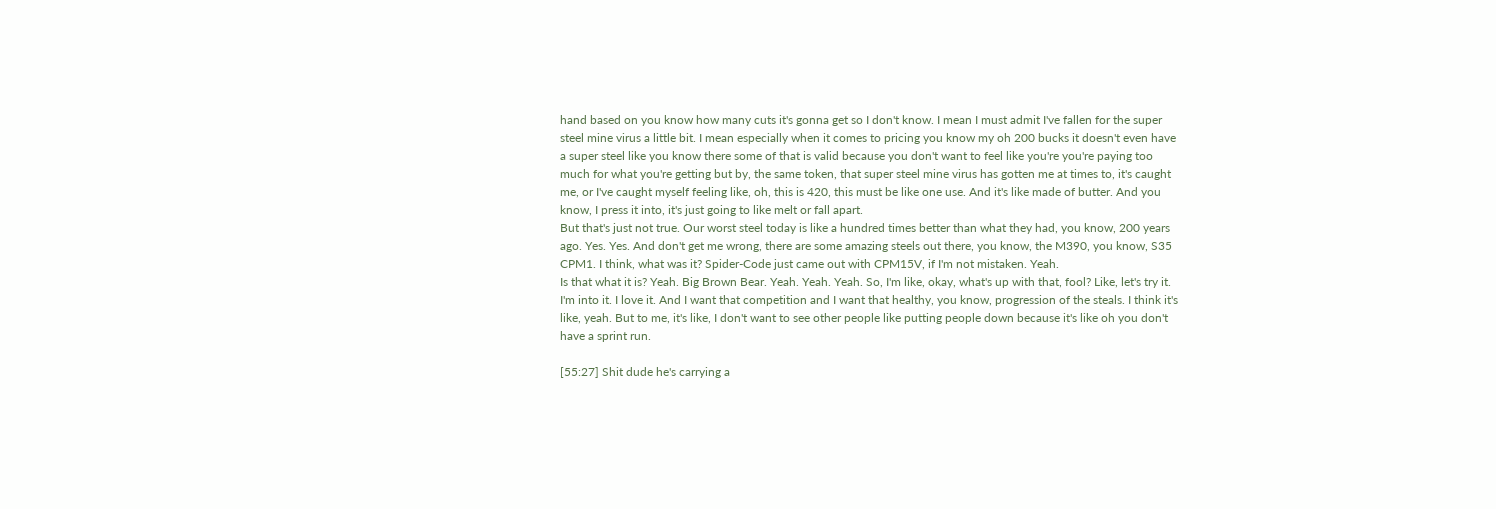hand based on you know how many cuts it's gonna get so I don't know. I mean I must admit I've fallen for the super steel mine virus a little bit. I mean especially when it comes to pricing you know my oh 200 bucks it doesn't even have a super steel like you know there some of that is valid because you don't want to feel like you're you're paying too much for what you're getting but by, the same token, that super steel mine virus has gotten me at times to, it's caught me, or I've caught myself feeling like, oh, this is 420, this must be like one use. And it's like made of butter. And you know, I press it into, it's just going to like melt or fall apart.
But that's just not true. Our worst steel today is like a hundred times better than what they had, you know, 200 years ago. Yes. Yes. And don't get me wrong, there are some amazing steels out there, you know, the M390, you know, S35 CPM1. I think, what was it? Spider-Code just came out with CPM15V, if I'm not mistaken. Yeah.
Is that what it is? Yeah. Big Brown Bear. Yeah. Yeah. Yeah. So, I'm like, okay, what's up with that, fool? Like, let's try it.
I'm into it. I love it. And I want that competition and I want that healthy, you know, progression of the steals. I think it's like, yeah. But to me, it's like, I don't want to see other people like putting people down because it's like oh you don't have a sprint run.

[55:27] Shit dude he's carrying a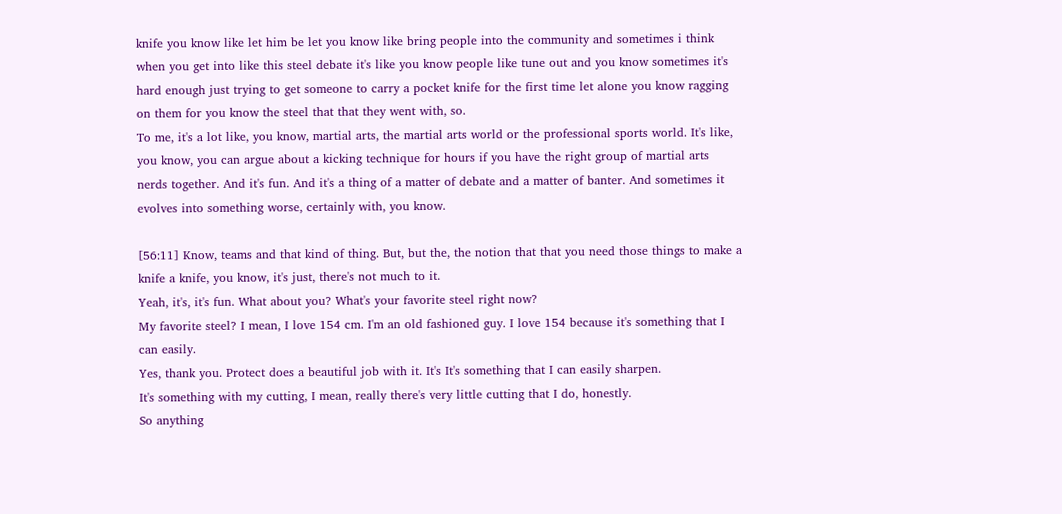knife you know like let him be let you know like bring people into the community and sometimes i think when you get into like this steel debate it's like you know people like tune out and you know sometimes it's hard enough just trying to get someone to carry a pocket knife for the first time let alone you know ragging on them for you know the steel that that they went with, so.
To me, it's a lot like, you know, martial arts, the martial arts world or the professional sports world. It's like, you know, you can argue about a kicking technique for hours if you have the right group of martial arts nerds together. And it's fun. And it's a thing of a matter of debate and a matter of banter. And sometimes it evolves into something worse, certainly with, you know.

[56:11] Know, teams and that kind of thing. But, but the, the notion that that you need those things to make a knife a knife, you know, it's just, there's not much to it.
Yeah, it's, it's fun. What about you? What's your favorite steel right now?
My favorite steel? I mean, I love 154 cm. I'm an old fashioned guy. I love 154 because it's something that I can easily.
Yes, thank you. Protect does a beautiful job with it. It's It's something that I can easily sharpen.
It's something with my cutting, I mean, really there's very little cutting that I do, honestly.
So anything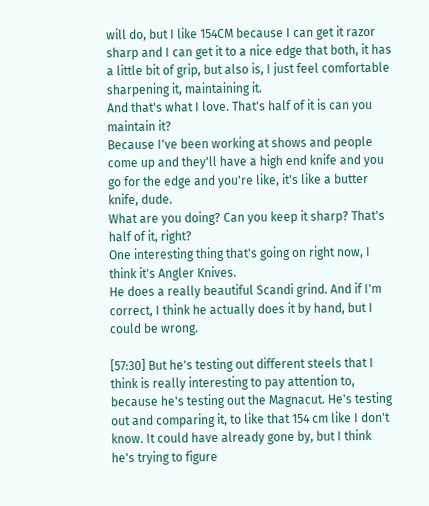will do, but I like 154CM because I can get it razor sharp and I can get it to a nice edge that both, it has a little bit of grip, but also is, I just feel comfortable sharpening it, maintaining it.
And that's what I love. That's half of it is can you maintain it?
Because I've been working at shows and people come up and they'll have a high end knife and you go for the edge and you're like, it's like a butter knife, dude.
What are you doing? Can you keep it sharp? That's half of it, right?
One interesting thing that's going on right now, I think it's Angler Knives.
He does a really beautiful Scandi grind. And if I'm correct, I think he actually does it by hand, but I could be wrong.

[57:30] But he's testing out different steels that I think is really interesting to pay attention to, because he's testing out the Magnacut. He's testing out and comparing it, to like that 154 cm like I don't know. It could have already gone by, but I think he's trying to figure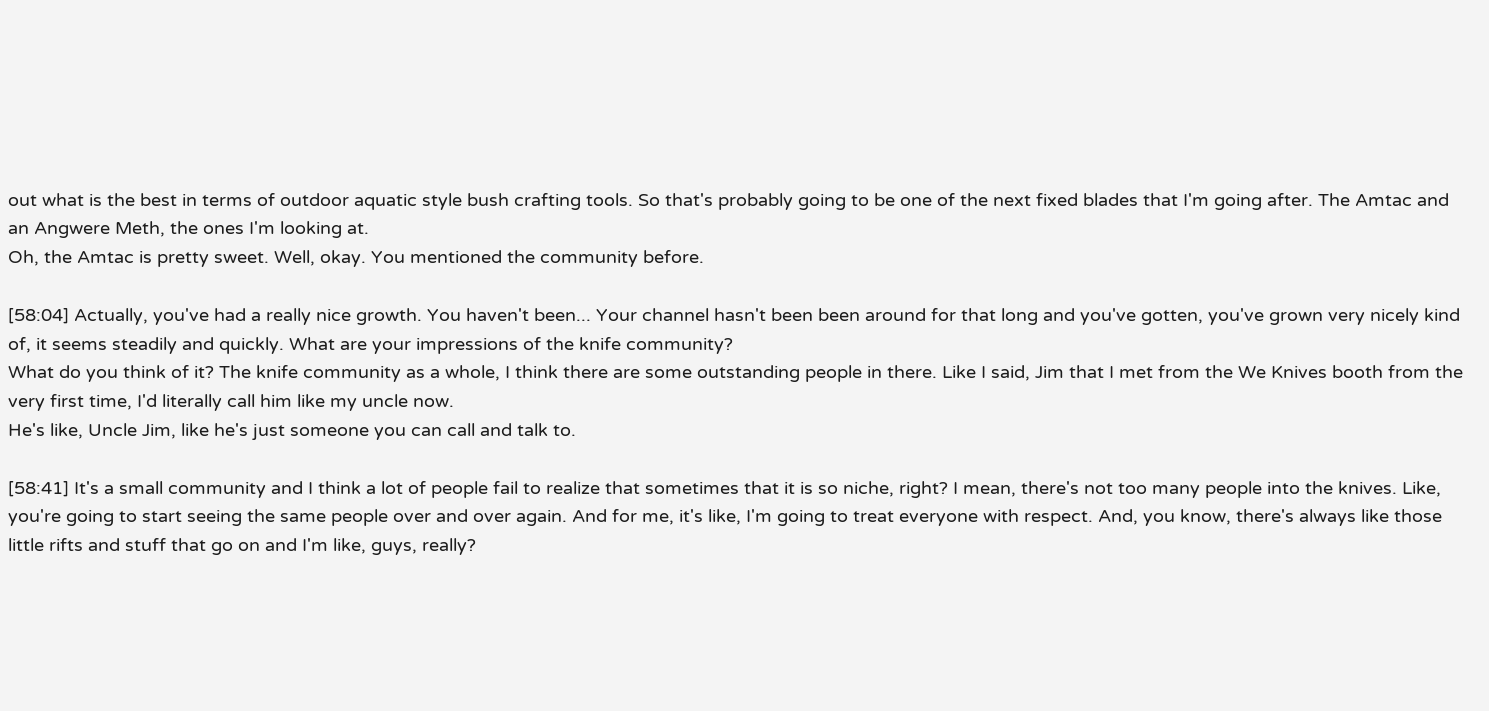out what is the best in terms of outdoor aquatic style bush crafting tools. So that's probably going to be one of the next fixed blades that I'm going after. The Amtac and an Angwere Meth, the ones I'm looking at.
Oh, the Amtac is pretty sweet. Well, okay. You mentioned the community before.

[58:04] Actually, you've had a really nice growth. You haven't been... Your channel hasn't been been around for that long and you've gotten, you've grown very nicely kind of, it seems steadily and quickly. What are your impressions of the knife community?
What do you think of it? The knife community as a whole, I think there are some outstanding people in there. Like I said, Jim that I met from the We Knives booth from the very first time, I'd literally call him like my uncle now.
He's like, Uncle Jim, like he's just someone you can call and talk to.

[58:41] It's a small community and I think a lot of people fail to realize that sometimes that it is so niche, right? I mean, there's not too many people into the knives. Like, you're going to start seeing the same people over and over again. And for me, it's like, I'm going to treat everyone with respect. And, you know, there's always like those little rifts and stuff that go on and I'm like, guys, really?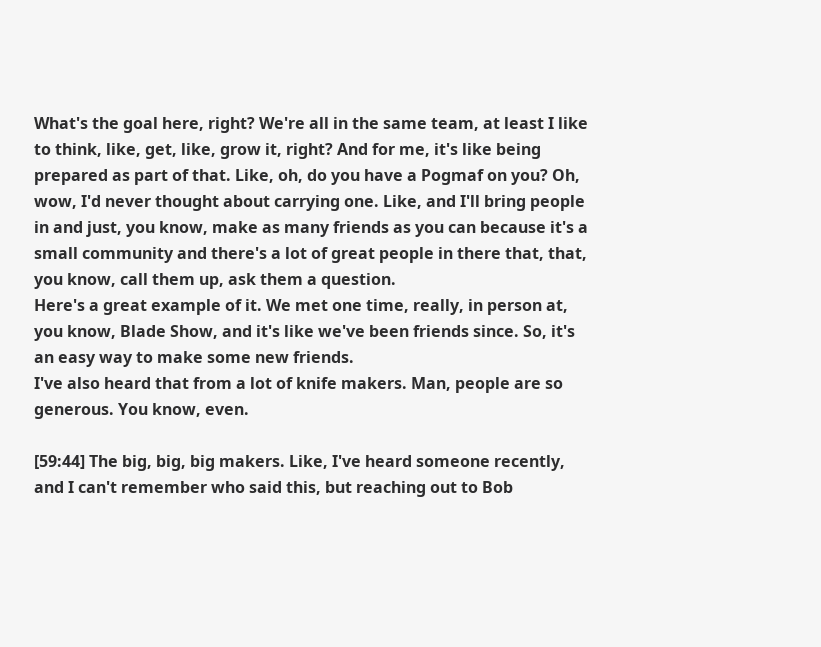What's the goal here, right? We're all in the same team, at least I like to think, like, get, like, grow it, right? And for me, it's like being prepared as part of that. Like, oh, do you have a Pogmaf on you? Oh, wow, I'd never thought about carrying one. Like, and I'll bring people in and just, you know, make as many friends as you can because it's a small community and there's a lot of great people in there that, that, you know, call them up, ask them a question.
Here's a great example of it. We met one time, really, in person at, you know, Blade Show, and it's like we've been friends since. So, it's an easy way to make some new friends.
I've also heard that from a lot of knife makers. Man, people are so generous. You know, even.

[59:44] The big, big, big makers. Like, I've heard someone recently, and I can't remember who said this, but reaching out to Bob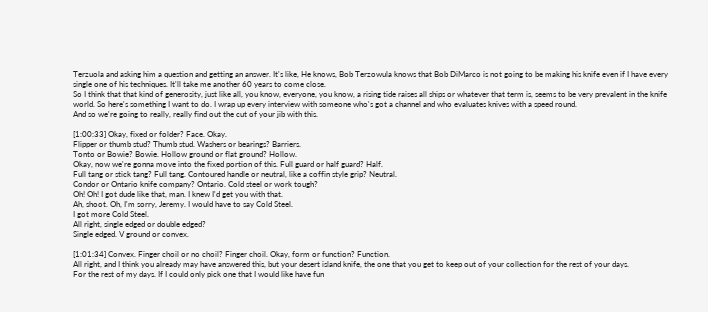Terzuola and asking him a question and getting an answer. It's like, He knows, Bob Terzowula knows that Bob DiMarco is not going to be making his knife even if I have every single one of his techniques. It'll take me another 60 years to come close.
So I think that that kind of generosity, just like all, you know, everyone, you know, a rising tide raises all ships or whatever that term is, seems to be very prevalent in the knife world. So here's something I want to do. I wrap up every interview with someone who's got a channel and who evaluates knives with a speed round.
And so we're going to really, really find out the cut of your jib with this.

[1:00:33] Okay, fixed or folder? Face. Okay.
Flipper or thumb stud? Thumb stud. Washers or bearings? Barriers.
Tonto or Bowie? Bowie. Hollow ground or flat ground? Hollow.
Okay, now we're gonna move into the fixed portion of this. Full guard or half guard? Half.
Full tang or stick tang? Full tang. Contoured handle or neutral, like a coffin style grip? Neutral.
Condor or Ontario knife company? Ontario. Cold steel or work tough?
Oh! Oh! I got dude like that, man. I knew I'd get you with that.
Ah, shoot. Oh, I'm sorry, Jeremy. I would have to say Cold Steel.
I got more Cold Steel.
All right, single edged or double edged?
Single edged. V ground or convex.

[1:01:34] Convex. Finger choil or no choil? Finger choil. Okay, form or function? Function.
All right, and I think you already may have answered this, but your desert island knife, the one that you get to keep out of your collection for the rest of your days.
For the rest of my days. If I could only pick one that I would like have fun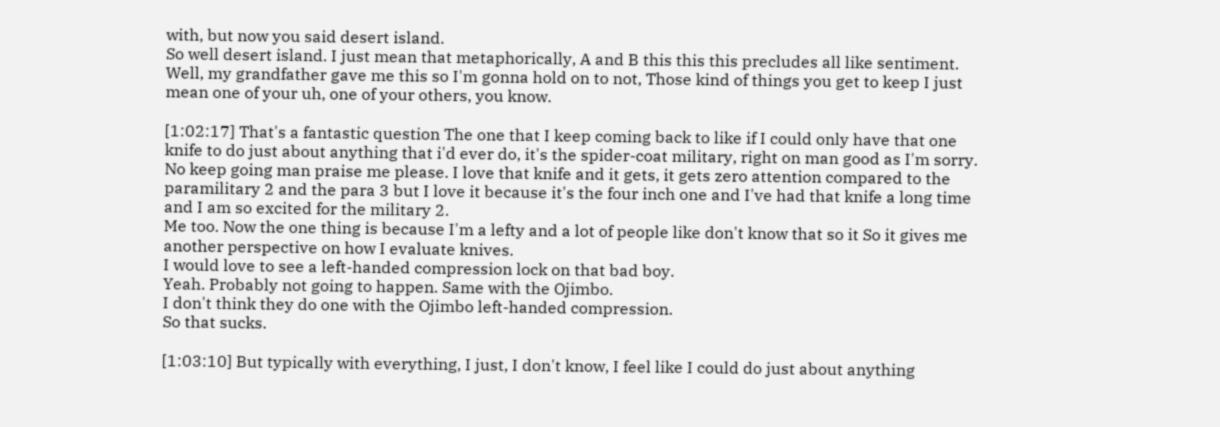with, but now you said desert island.
So well desert island. I just mean that metaphorically, A and B this this this precludes all like sentiment. Well, my grandfather gave me this so I'm gonna hold on to not, Those kind of things you get to keep I just mean one of your uh, one of your others, you know.

[1:02:17] That's a fantastic question The one that I keep coming back to like if I could only have that one knife to do just about anything that i'd ever do, it's the spider-coat military, right on man good as I'm sorry. No keep going man praise me please. I love that knife and it gets, it gets zero attention compared to the paramilitary 2 and the para 3 but I love it because it's the four inch one and I've had that knife a long time and I am so excited for the military 2.
Me too. Now the one thing is because I'm a lefty and a lot of people like don't know that so it So it gives me another perspective on how I evaluate knives.
I would love to see a left-handed compression lock on that bad boy.
Yeah. Probably not going to happen. Same with the Ojimbo.
I don't think they do one with the Ojimbo left-handed compression.
So that sucks.

[1:03:10] But typically with everything, I just, I don't know, I feel like I could do just about anything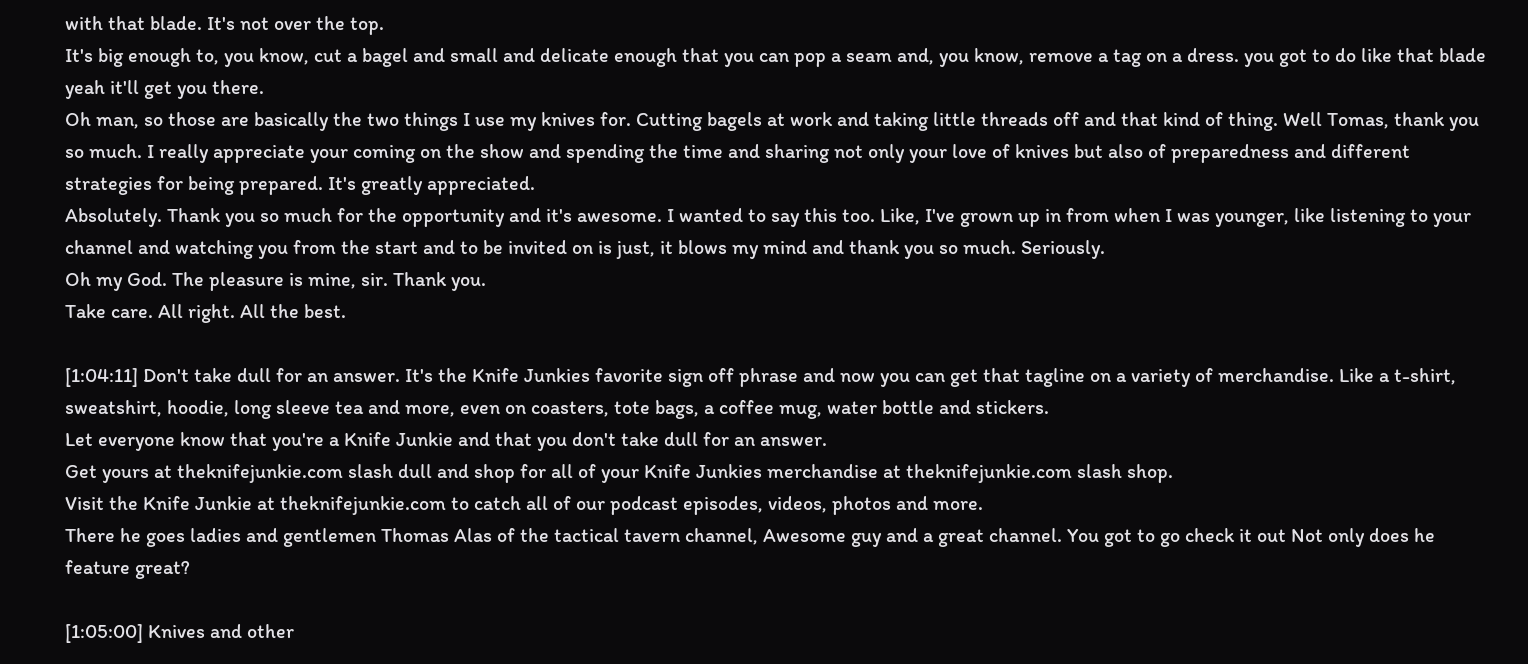with that blade. It's not over the top.
It's big enough to, you know, cut a bagel and small and delicate enough that you can pop a seam and, you know, remove a tag on a dress. you got to do like that blade yeah it'll get you there.
Oh man, so those are basically the two things I use my knives for. Cutting bagels at work and taking little threads off and that kind of thing. Well Tomas, thank you so much. I really appreciate your coming on the show and spending the time and sharing not only your love of knives but also of preparedness and different strategies for being prepared. It's greatly appreciated.
Absolutely. Thank you so much for the opportunity and it's awesome. I wanted to say this too. Like, I've grown up in from when I was younger, like listening to your channel and watching you from the start and to be invited on is just, it blows my mind and thank you so much. Seriously.
Oh my God. The pleasure is mine, sir. Thank you.
Take care. All right. All the best.

[1:04:11] Don't take dull for an answer. It's the Knife Junkies favorite sign off phrase and now you can get that tagline on a variety of merchandise. Like a t-shirt, sweatshirt, hoodie, long sleeve tea and more, even on coasters, tote bags, a coffee mug, water bottle and stickers.
Let everyone know that you're a Knife Junkie and that you don't take dull for an answer.
Get yours at theknifejunkie.com slash dull and shop for all of your Knife Junkies merchandise at theknifejunkie.com slash shop.
Visit the Knife Junkie at theknifejunkie.com to catch all of our podcast episodes, videos, photos and more.
There he goes ladies and gentlemen Thomas Alas of the tactical tavern channel, Awesome guy and a great channel. You got to go check it out Not only does he feature great?

[1:05:00] Knives and other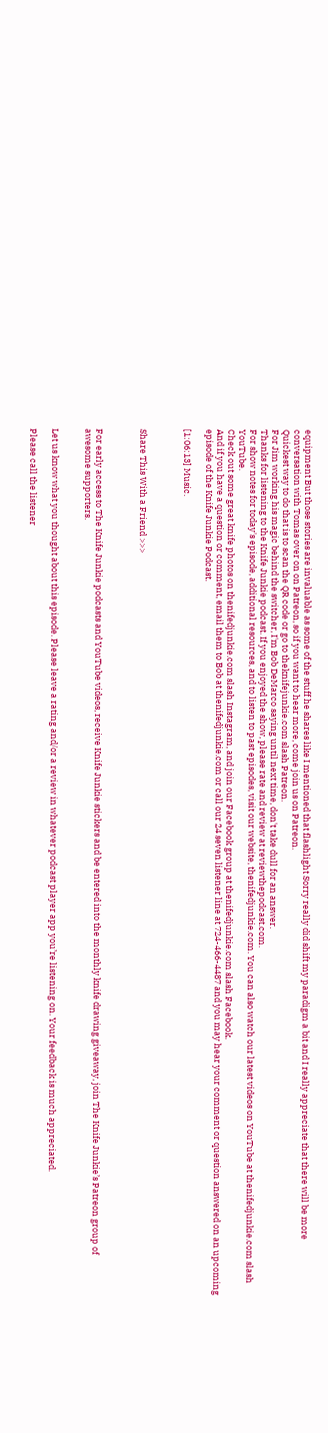equipment But those stories are invaluable as some of the stuff he shares like I mentioned that flashlight Sorry really did shift my paradigm a bit and I really appreciate that there will be more conversation with Tomas over on on Patreon, so if you want to hear more, come join us on Patreon.
Quickest way to do that is to scan the QR code or go to theknifejunkie.com slash Patreon.
For Jim working his magic behind the switcher, I'm Bob DeMarco saying until next time, don't take dull for an answer.
Thanks for listening to the Knife Junkie podcast. If you enjoyed the show, please rate and review at reviewthepodcast.com.
For show notes for today's episode, additional resources, and to listen to past episodes, visit our website, thenifedjunkie.com. You can also watch our latest videos on YouTube at thenifedjunkie.com slash YouTube.
Check out some great knife photos on thenifedjunkie.com slash Instagram, and join our Facebook group at thenifedjunkie.com slash Facebook.
And if you have a question or comment, email them to Bob at thenifedjunkie.com or call our 24 seven listener line at 724-466-4487 and you may hear your comment or question answered on an upcoming episode of the Knife Junkie Podcast.

[1:06:13] Music.



Share This With a Friend >>>



For early access to The Knife Junkie podcasts and YouTube videos, receive Knife Junkie stickers and be entered into the monthly knife drawing giveaway, join The Knife Junkie’s Patreon group of awesome supporters.


Let us know what you thought about this episode. Please leave a rating and/or a review in whatever podcast player app you’re listening on. Your feedback is much appreciated.

Please call the listener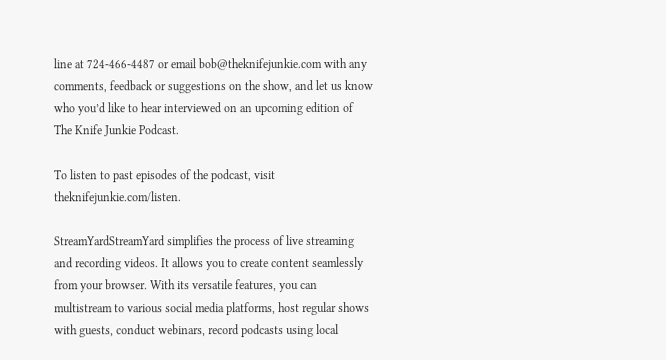line at 724-466-4487 or email bob@theknifejunkie.com with any comments, feedback or suggestions on the show, and let us know who you’d like to hear interviewed on an upcoming edition of The Knife Junkie Podcast.

To listen to past episodes of the podcast, visit theknifejunkie.com/listen.

StreamYardStreamYard simplifies the process of live streaming and recording videos. It allows you to create content seamlessly from your browser. With its versatile features, you can multistream to various social media platforms, host regular shows with guests, conduct webinars, record podcasts using local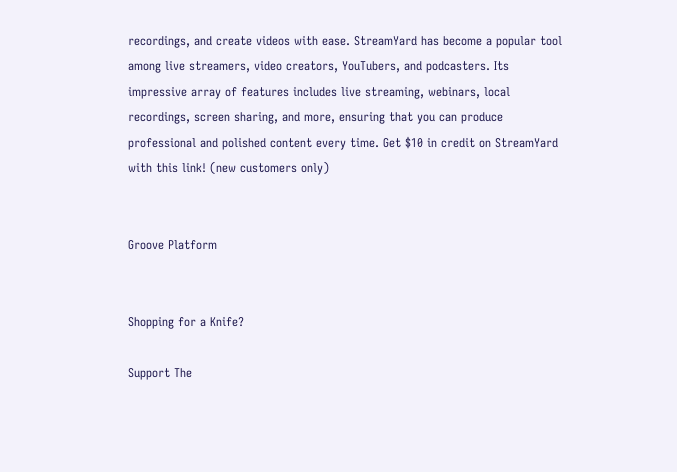recordings, and create videos with ease. StreamYard has become a popular tool among live streamers, video creators, YouTubers, and podcasters. Its impressive array of features includes live streaming, webinars, local recordings, screen sharing, and more, ensuring that you can produce professional and polished content every time. Get $10 in credit on StreamYard with this link! (new customers only)


Groove Platform


Shopping for a Knife?

Support The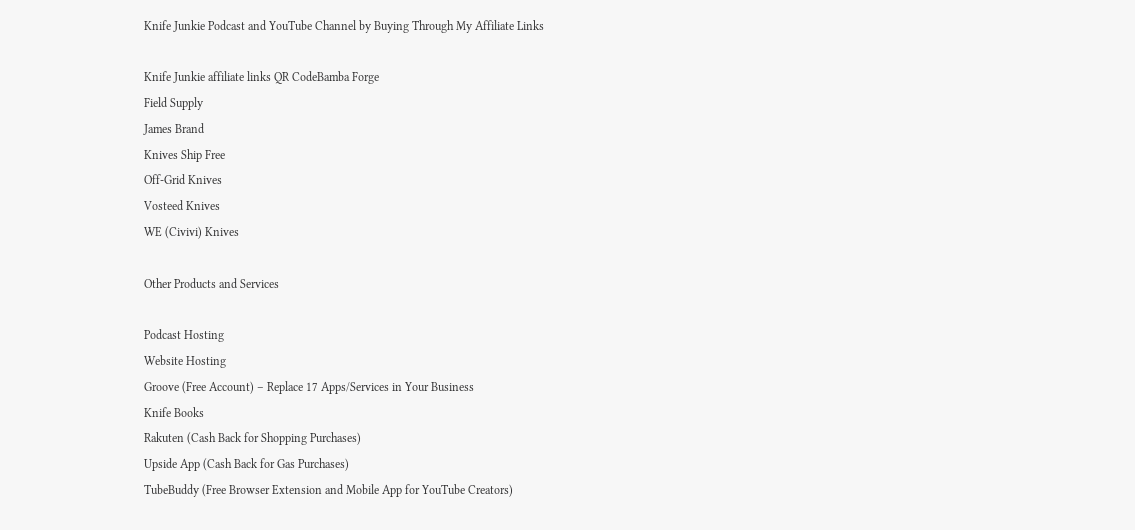Knife Junkie Podcast and YouTube Channel by Buying Through My Affiliate Links

Knife Junkie affiliate links QR CodeBamba Forge
Field Supply
James Brand
Knives Ship Free
Off-Grid Knives
Vosteed Knives
WE (Civivi) Knives

Other Products and Services

Podcast Hosting
Website Hosting
Groove (Free Account) – Replace 17 Apps/Services in Your Business
Knife Books
Rakuten (Cash Back for Shopping Purchases)
Upside App (Cash Back for Gas Purchases)
TubeBuddy (Free Browser Extension and Mobile App for YouTube Creators)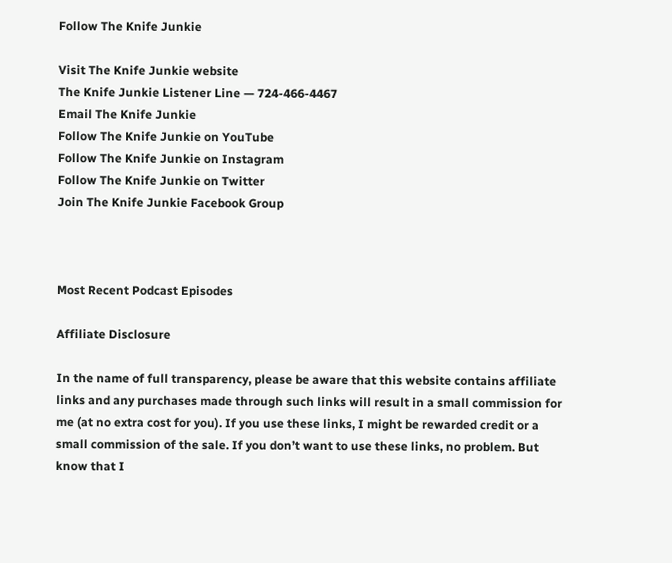Follow The Knife Junkie

Visit The Knife Junkie website
The Knife Junkie Listener Line — 724-466-4467
Email The Knife Junkie
Follow The Knife Junkie on YouTube
Follow The Knife Junkie on Instagram
Follow The Knife Junkie on Twitter
Join The Knife Junkie Facebook Group



Most Recent Podcast Episodes

Affiliate Disclosure

In the name of full transparency, please be aware that this website contains affiliate links and any purchases made through such links will result in a small commission for me (at no extra cost for you). If you use these links, I might be rewarded credit or a small commission of the sale. If you don’t want to use these links, no problem. But know that I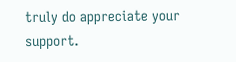truly do appreciate your support.